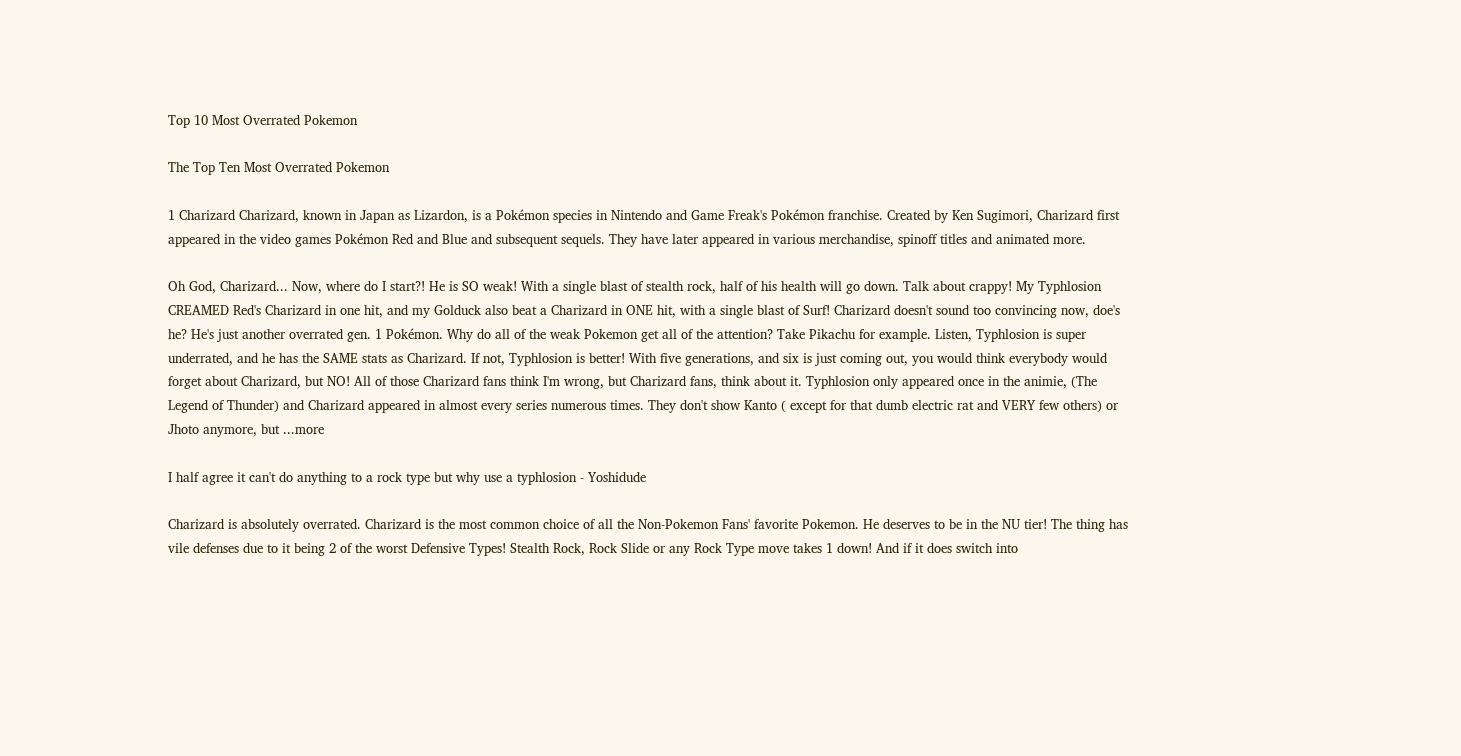Top 10 Most Overrated Pokemon

The Top Ten Most Overrated Pokemon

1 Charizard Charizard, known in Japan as Lizardon, is a Pokémon species in Nintendo and Game Freak's Pokémon franchise. Created by Ken Sugimori, Charizard first appeared in the video games Pokémon Red and Blue and subsequent sequels. They have later appeared in various merchandise, spinoff titles and animated more.

Oh God, Charizard... Now, where do I start?! He is SO weak! With a single blast of stealth rock, half of his health will go down. Talk about crappy! My Typhlosion CREAMED Red's Charizard in one hit, and my Golduck also beat a Charizard in ONE hit, with a single blast of Surf! Charizard doesn't sound too convincing now, doe's he? He's just another overrated gen. 1 Pokémon. Why do all of the weak Pokemon get all of the attention? Take Pikachu for example. Listen, Typhlosion is super underrated, and he has the SAME stats as Charizard. If not, Typhlosion is better! With five generations, and six is just coming out, you would think everybody would forget about Charizard, but NO! All of those Charizard fans think I'm wrong, but Charizard fans, think about it. Typhlosion only appeared once in the animie, (The Legend of Thunder) and Charizard appeared in almost every series numerous times. They don't show Kanto ( except for that dumb electric rat and VERY few others) or Jhoto anymore, but ...more

I half agree it can't do anything to a rock type but why use a typhlosion - Yoshidude

Charizard is absolutely overrated. Charizard is the most common choice of all the Non-Pokemon Fans' favorite Pokemon. He deserves to be in the NU tier! The thing has vile defenses due to it being 2 of the worst Defensive Types! Stealth Rock, Rock Slide or any Rock Type move takes 1 down! And if it does switch into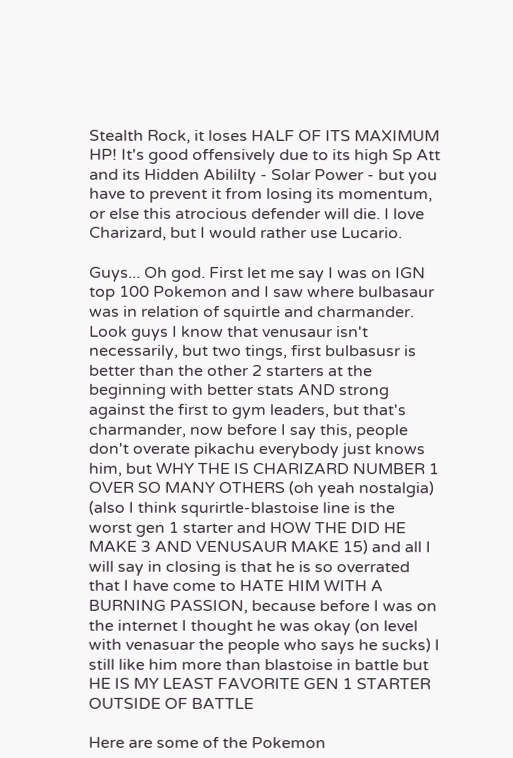Stealth Rock, it loses HALF OF ITS MAXIMUM HP! It's good offensively due to its high Sp Att and its Hidden Abililty - Solar Power - but you have to prevent it from losing its momentum, or else this atrocious defender will die. I love Charizard, but I would rather use Lucario.

Guys... Oh god. First let me say I was on IGN top 100 Pokemon and I saw where bulbasaur was in relation of squirtle and charmander. Look guys I know that venusaur isn't necessarily, but two tings, first bulbasusr is better than the other 2 starters at the beginning with better stats AND strong against the first to gym leaders, but that's charmander, now before I say this, people don't overate pikachu everybody just knows him, but WHY THE IS CHARIZARD NUMBER 1 OVER SO MANY OTHERS (oh yeah nostalgia) (also I think squrirtle-blastoise line is the worst gen 1 starter and HOW THE DID HE MAKE 3 AND VENUSAUR MAKE 15) and all I will say in closing is that he is so overrated that I have come to HATE HIM WITH A BURNING PASSION, because before I was on the internet I thought he was okay (on level with venasuar the people who says he sucks) I still like him more than blastoise in battle but HE IS MY LEAST FAVORITE GEN 1 STARTER OUTSIDE OF BATTLE

Here are some of the Pokemon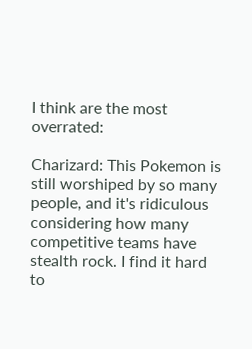I think are the most overrated:

Charizard: This Pokemon is still worshiped by so many people, and it's ridiculous considering how many competitive teams have stealth rock. I find it hard to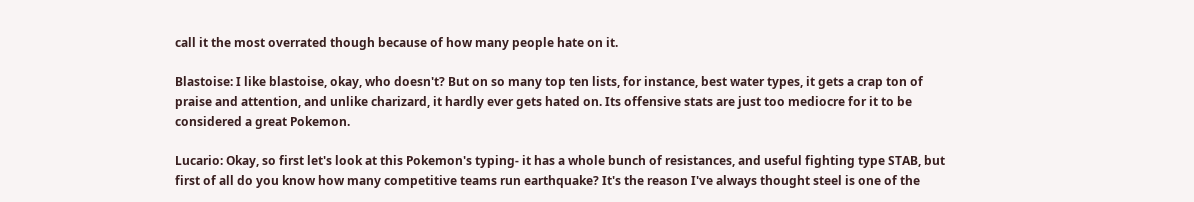call it the most overrated though because of how many people hate on it.

Blastoise: I like blastoise, okay, who doesn't? But on so many top ten lists, for instance, best water types, it gets a crap ton of praise and attention, and unlike charizard, it hardly ever gets hated on. Its offensive stats are just too mediocre for it to be considered a great Pokemon.

Lucario: Okay, so first let's look at this Pokemon's typing- it has a whole bunch of resistances, and useful fighting type STAB, but first of all do you know how many competitive teams run earthquake? It's the reason I've always thought steel is one of the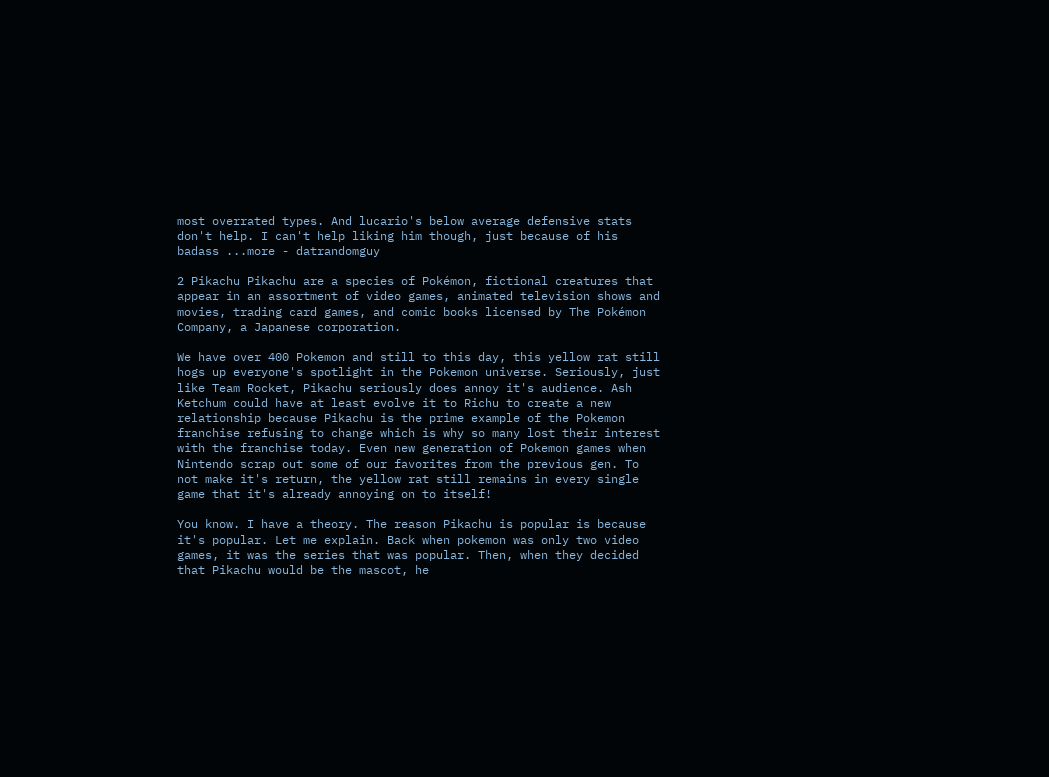most overrated types. And lucario's below average defensive stats don't help. I can't help liking him though, just because of his badass ...more - datrandomguy

2 Pikachu Pikachu are a species of Pokémon, fictional creatures that appear in an assortment of video games, animated television shows and movies, trading card games, and comic books licensed by The Pokémon Company, a Japanese corporation.

We have over 400 Pokemon and still to this day, this yellow rat still hogs up everyone's spotlight in the Pokemon universe. Seriously, just like Team Rocket, Pikachu seriously does annoy it's audience. Ash Ketchum could have at least evolve it to Richu to create a new relationship because Pikachu is the prime example of the Pokemon franchise refusing to change which is why so many lost their interest with the franchise today. Even new generation of Pokemon games when Nintendo scrap out some of our favorites from the previous gen. To not make it's return, the yellow rat still remains in every single game that it's already annoying on to itself!

You know. I have a theory. The reason Pikachu is popular is because it's popular. Let me explain. Back when pokemon was only two video games, it was the series that was popular. Then, when they decided that Pikachu would be the mascot, he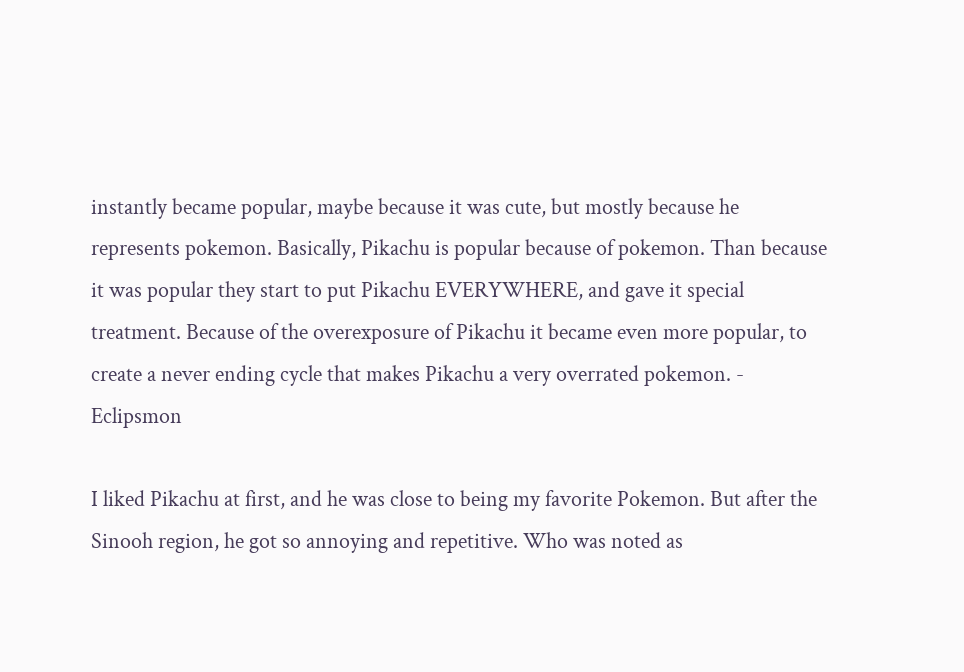instantly became popular, maybe because it was cute, but mostly because he represents pokemon. Basically, Pikachu is popular because of pokemon. Than because it was popular they start to put Pikachu EVERYWHERE, and gave it special treatment. Because of the overexposure of Pikachu it became even more popular, to create a never ending cycle that makes Pikachu a very overrated pokemon. - Eclipsmon

I liked Pikachu at first, and he was close to being my favorite Pokemon. But after the Sinooh region, he got so annoying and repetitive. Who was noted as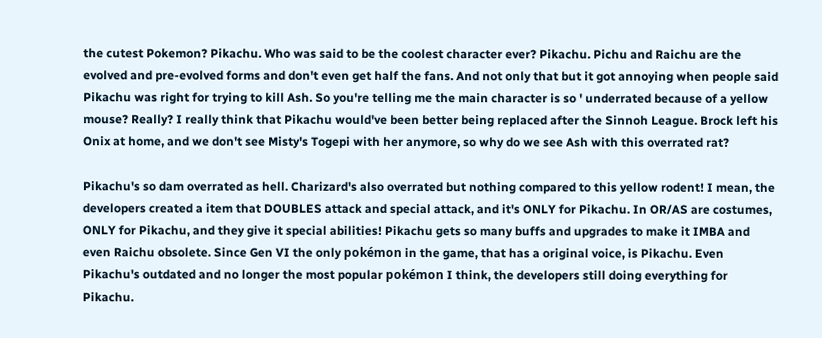the cutest Pokemon? Pikachu. Who was said to be the coolest character ever? Pikachu. Pichu and Raichu are the evolved and pre-evolved forms and don't even get half the fans. And not only that but it got annoying when people said Pikachu was right for trying to kill Ash. So you're telling me the main character is so ' underrated because of a yellow mouse? Really? I really think that Pikachu would've been better being replaced after the Sinnoh League. Brock left his Onix at home, and we don't see Misty's Togepi with her anymore, so why do we see Ash with this overrated rat?

Pikachu's so dam overrated as hell. Charizard's also overrated but nothing compared to this yellow rodent! I mean, the developers created a item that DOUBLES attack and special attack, and it's ONLY for Pikachu. In OR/AS are costumes, ONLY for Pikachu, and they give it special abilities! Pikachu gets so many buffs and upgrades to make it IMBA and even Raichu obsolete. Since Gen VI the only pokémon in the game, that has a original voice, is Pikachu. Even Pikachu's outdated and no longer the most popular pokémon I think, the developers still doing everything for Pikachu.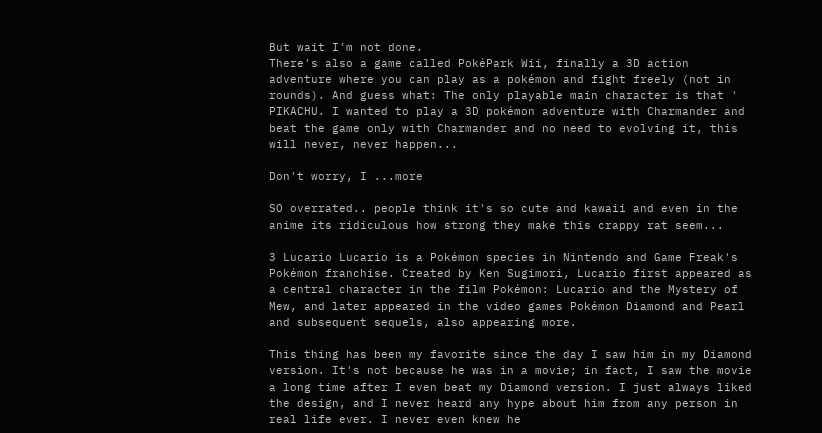But wait I'm not done.
There's also a game called PokéPark Wii, finally a 3D action adventure where you can play as a pokémon and fight freely (not in rounds). And guess what: The only playable main character is that ' PIKACHU. I wanted to play a 3D pokémon adventure with Charmander and beat the game only with Charmander and no need to evolving it, this will never, never happen...

Don't worry, I ...more

SO overrated.. people think it's so cute and kawaii and even in the anime its ridiculous how strong they make this crappy rat seem...

3 Lucario Lucario is a Pokémon species in Nintendo and Game Freak's Pokémon franchise. Created by Ken Sugimori, Lucario first appeared as a central character in the film Pokémon: Lucario and the Mystery of Mew, and later appeared in the video games Pokémon Diamond and Pearl and subsequent sequels, also appearing more.

This thing has been my favorite since the day I saw him in my Diamond version. It's not because he was in a movie; in fact, I saw the movie a long time after I even beat my Diamond version. I just always liked the design, and I never heard any hype about him from any person in real life ever. I never even knew he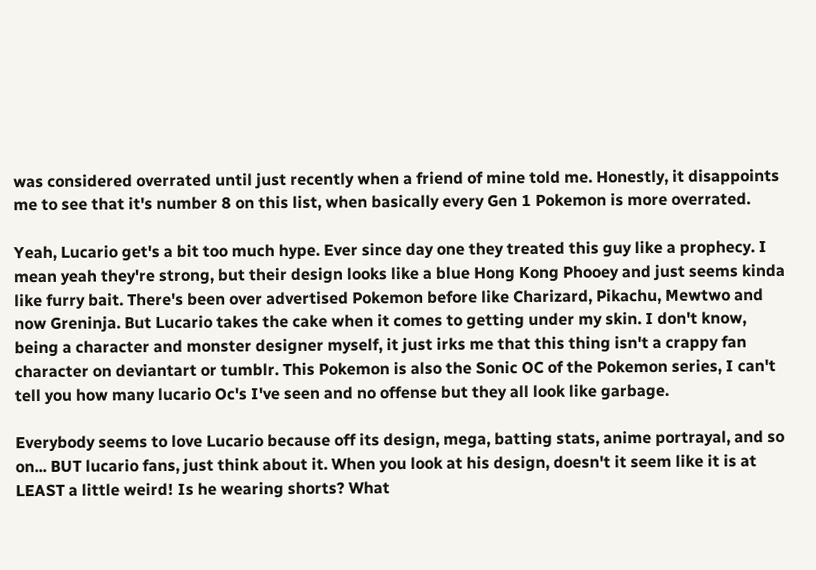was considered overrated until just recently when a friend of mine told me. Honestly, it disappoints me to see that it's number 8 on this list, when basically every Gen 1 Pokemon is more overrated.

Yeah, Lucario get's a bit too much hype. Ever since day one they treated this guy like a prophecy. I mean yeah they're strong, but their design looks like a blue Hong Kong Phooey and just seems kinda like furry bait. There's been over advertised Pokemon before like Charizard, Pikachu, Mewtwo and now Greninja. But Lucario takes the cake when it comes to getting under my skin. I don't know, being a character and monster designer myself, it just irks me that this thing isn't a crappy fan character on deviantart or tumblr. This Pokemon is also the Sonic OC of the Pokemon series, I can't tell you how many lucario Oc's I've seen and no offense but they all look like garbage.

Everybody seems to love Lucario because off its design, mega, batting stats, anime portrayal, and so on... BUT lucario fans, just think about it. When you look at his design, doesn't it seem like it is at LEAST a little weird! Is he wearing shorts? What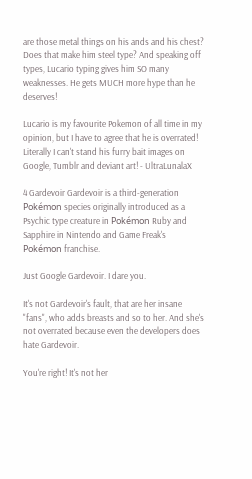are those metal things on his ands and his chest? Does that make him steel type? And speaking off types, Lucario typing gives him SO many weaknesses. He gets MUCH more hype than he deserves!

Lucario is my favourite Pokemon of all time in my opinion, but I have to agree that he is overrated! Literally I can't stand his furry bait images on Google, Tumblr and deviant art! - UltraLunalaX

4 Gardevoir Gardevoir is a third-generation Pokémon species originally introduced as a Psychic type creature in Pokémon Ruby and Sapphire in Nintendo and Game Freak's Pokémon franchise.

Just Google Gardevoir. I dare you.

It's not Gardevoir's fault, that are her insane "fans", who adds breasts and so to her. And she's not overrated because even the developers does hate Gardevoir.

You're right! It's not her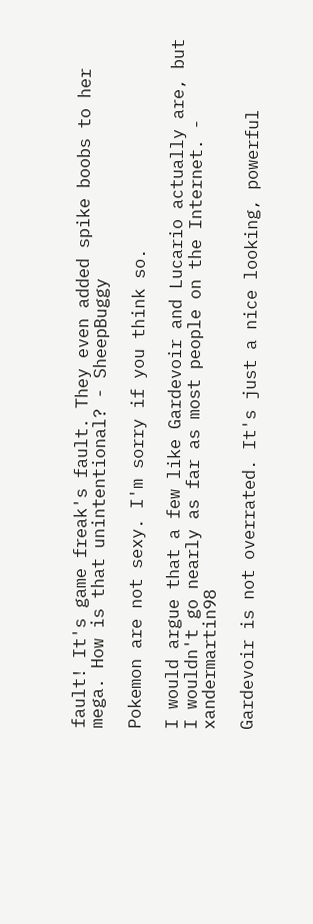fault! It's game freak's fault. They even added spike boobs to her mega. How is that unintentional? - SheepBuggy

Pokemon are not sexy. I'm sorry if you think so.

I would argue that a few like Gardevoir and Lucario actually are, but I wouldn't go nearly as far as most people on the Internet. - xandermartin98

Gardevoir is not overrated. It's just a nice looking, powerful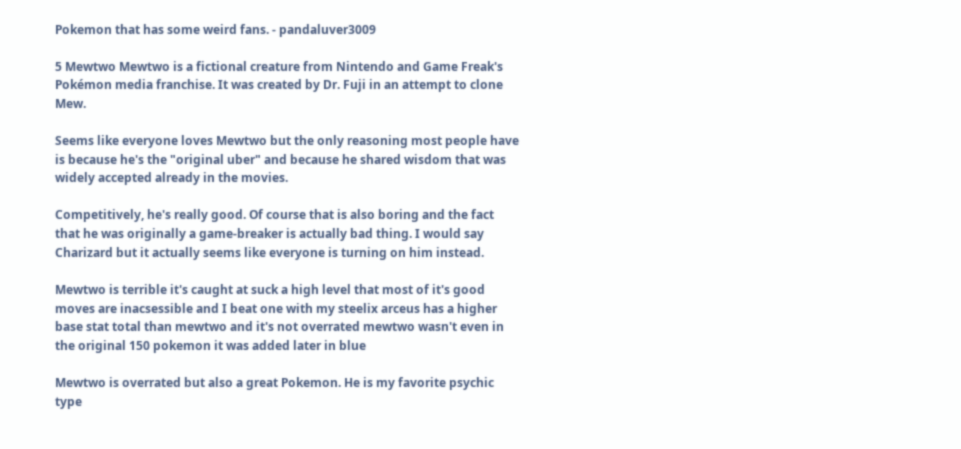Pokemon that has some weird fans. - pandaluver3009

5 Mewtwo Mewtwo is a fictional creature from Nintendo and Game Freak's Pokémon media franchise. It was created by Dr. Fuji in an attempt to clone Mew.

Seems like everyone loves Mewtwo but the only reasoning most people have is because he's the "original uber" and because he shared wisdom that was widely accepted already in the movies.

Competitively, he's really good. Of course that is also boring and the fact that he was originally a game-breaker is actually bad thing. I would say Charizard but it actually seems like everyone is turning on him instead.

Mewtwo is terrible it's caught at suck a high level that most of it's good moves are inacsessible and I beat one with my steelix arceus has a higher base stat total than mewtwo and it's not overrated mewtwo wasn't even in the original 150 pokemon it was added later in blue

Mewtwo is overrated but also a great Pokemon. He is my favorite psychic type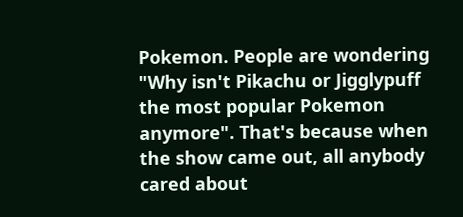Pokemon. People are wondering "Why isn't Pikachu or Jigglypuff the most popular Pokemon anymore". That's because when the show came out, all anybody cared about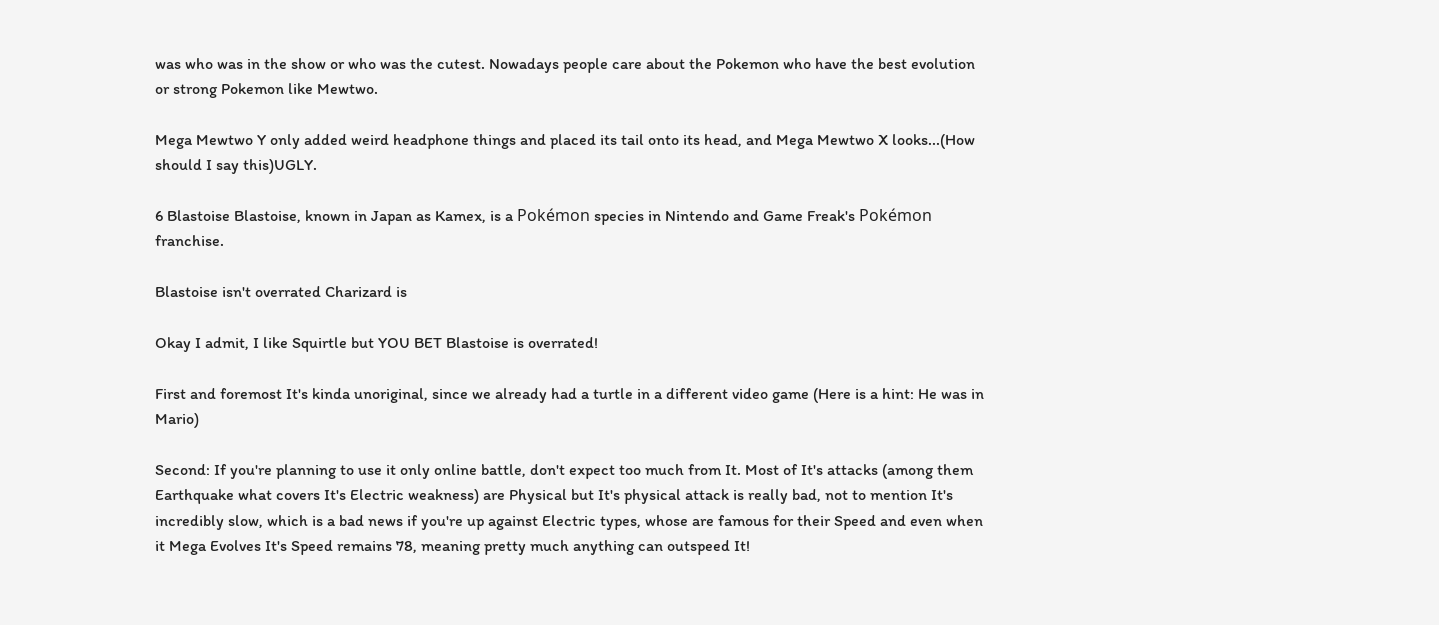was who was in the show or who was the cutest. Nowadays people care about the Pokemon who have the best evolution or strong Pokemon like Mewtwo.

Mega Mewtwo Y only added weird headphone things and placed its tail onto its head, and Mega Mewtwo X looks...(How should I say this)UGLY.

6 Blastoise Blastoise, known in Japan as Kamex, is a Pokémon species in Nintendo and Game Freak's Pokémon franchise.

Blastoise isn't overrated Charizard is

Okay I admit, I like Squirtle but YOU BET Blastoise is overrated!

First and foremost It's kinda unoriginal, since we already had a turtle in a different video game (Here is a hint: He was in Mario)

Second: If you're planning to use it only online battle, don't expect too much from It. Most of It's attacks (among them Earthquake what covers It's Electric weakness) are Physical but It's physical attack is really bad, not to mention It's incredibly slow, which is a bad news if you're up against Electric types, whose are famous for their Speed and even when it Mega Evolves It's Speed remains 78, meaning pretty much anything can outspeed It!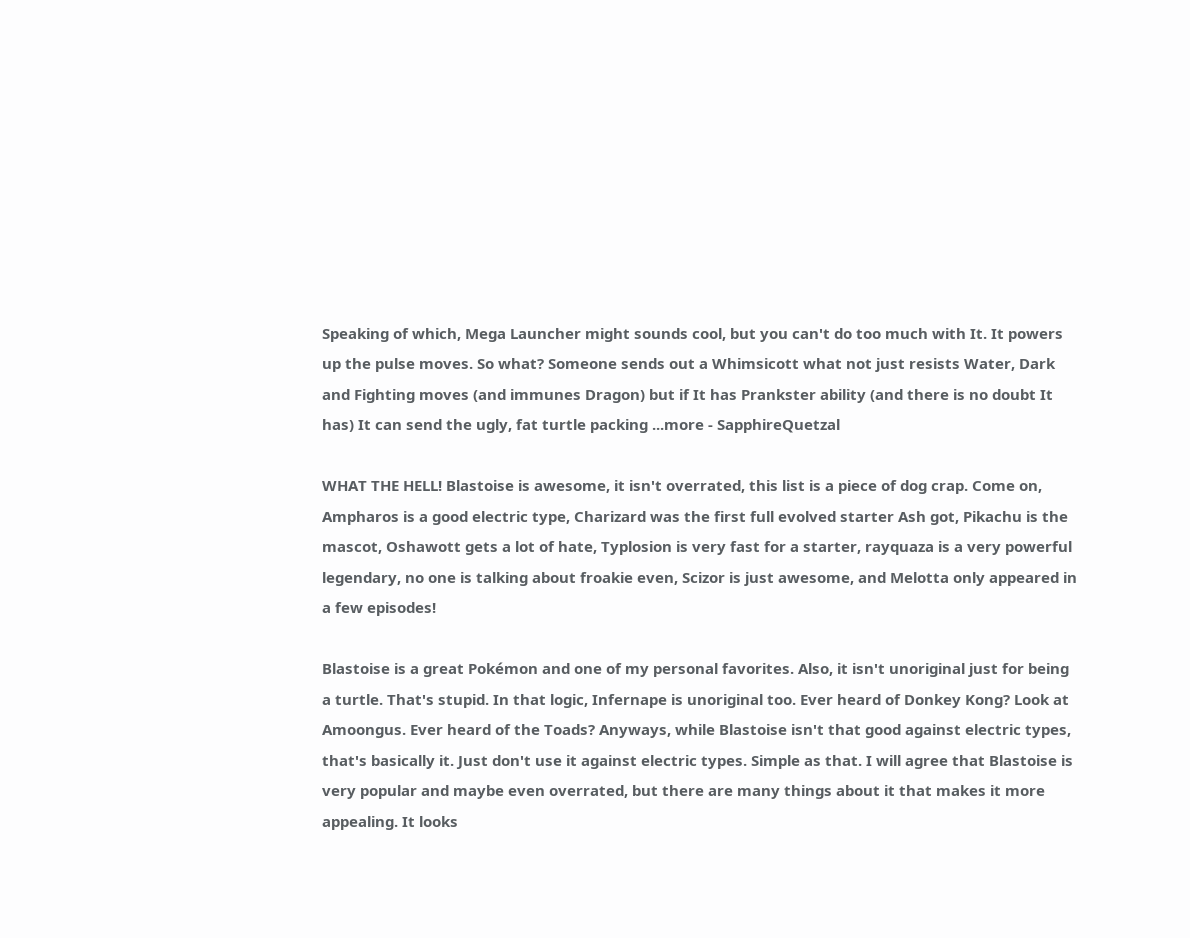Speaking of which, Mega Launcher might sounds cool, but you can't do too much with It. It powers up the pulse moves. So what? Someone sends out a Whimsicott what not just resists Water, Dark and Fighting moves (and immunes Dragon) but if It has Prankster ability (and there is no doubt It has) It can send the ugly, fat turtle packing ...more - SapphireQuetzal

WHAT THE HELL! Blastoise is awesome, it isn't overrated, this list is a piece of dog crap. Come on, Ampharos is a good electric type, Charizard was the first full evolved starter Ash got, Pikachu is the mascot, Oshawott gets a lot of hate, Typlosion is very fast for a starter, rayquaza is a very powerful legendary, no one is talking about froakie even, Scizor is just awesome, and Melotta only appeared in a few episodes!

Blastoise is a great Pokémon and one of my personal favorites. Also, it isn't unoriginal just for being a turtle. That's stupid. In that logic, Infernape is unoriginal too. Ever heard of Donkey Kong? Look at Amoongus. Ever heard of the Toads? Anyways, while Blastoise isn't that good against electric types, that's basically it. Just don't use it against electric types. Simple as that. I will agree that Blastoise is very popular and maybe even overrated, but there are many things about it that makes it more appealing. It looks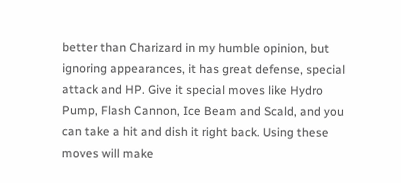better than Charizard in my humble opinion, but ignoring appearances, it has great defense, special attack and HP. Give it special moves like Hydro Pump, Flash Cannon, Ice Beam and Scald, and you can take a hit and dish it right back. Using these moves will make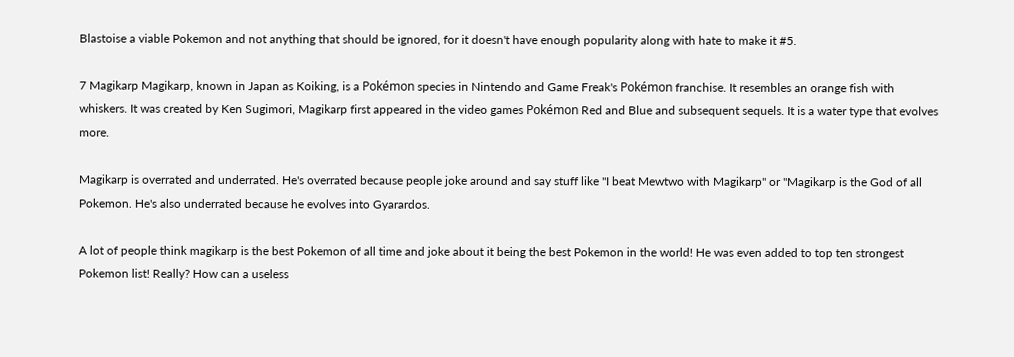Blastoise a viable Pokemon and not anything that should be ignored, for it doesn't have enough popularity along with hate to make it #5.

7 Magikarp Magikarp, known in Japan as Koiking, is a Pokémon species in Nintendo and Game Freak's Pokémon franchise. It resembles an orange fish with whiskers. It was created by Ken Sugimori, Magikarp first appeared in the video games Pokémon Red and Blue and subsequent sequels. It is a water type that evolves more.

Magikarp is overrated and underrated. He's overrated because people joke around and say stuff like "I beat Mewtwo with Magikarp" or "Magikarp is the God of all Pokemon. He's also underrated because he evolves into Gyarardos.

A lot of people think magikarp is the best Pokemon of all time and joke about it being the best Pokemon in the world! He was even added to top ten strongest Pokemon list! Really? How can a useless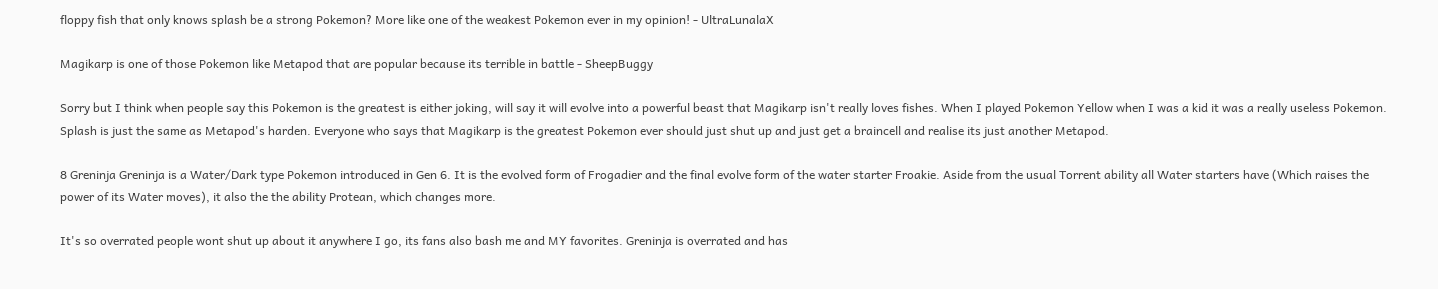floppy fish that only knows splash be a strong Pokemon? More like one of the weakest Pokemon ever in my opinion! - UltraLunalaX

Magikarp is one of those Pokemon like Metapod that are popular because its terrible in battle - SheepBuggy

Sorry but I think when people say this Pokemon is the greatest is either joking, will say it will evolve into a powerful beast that Magikarp isn't really loves fishes. When I played Pokemon Yellow when I was a kid it was a really useless Pokemon. Splash is just the same as Metapod's harden. Everyone who says that Magikarp is the greatest Pokemon ever should just shut up and just get a braincell and realise its just another Metapod.

8 Greninja Greninja is a Water/Dark type Pokemon introduced in Gen 6. It is the evolved form of Frogadier and the final evolve form of the water starter Froakie. Aside from the usual Torrent ability all Water starters have (Which raises the power of its Water moves), it also the the ability Protean, which changes more.

It's so overrated people wont shut up about it anywhere I go, its fans also bash me and MY favorites. Greninja is overrated and has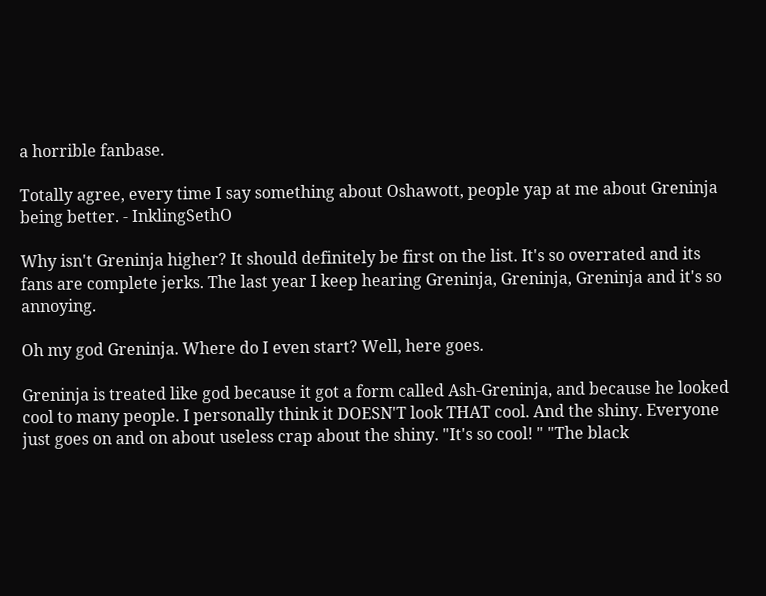a horrible fanbase.

Totally agree, every time I say something about Oshawott, people yap at me about Greninja being better. - InklingSethO

Why isn't Greninja higher? It should definitely be first on the list. It's so overrated and its fans are complete jerks. The last year I keep hearing Greninja, Greninja, Greninja and it's so annoying.

Oh my god Greninja. Where do I even start? Well, here goes.

Greninja is treated like god because it got a form called Ash-Greninja, and because he looked cool to many people. I personally think it DOESN'T look THAT cool. And the shiny. Everyone just goes on and on about useless crap about the shiny. "It's so cool! " "The black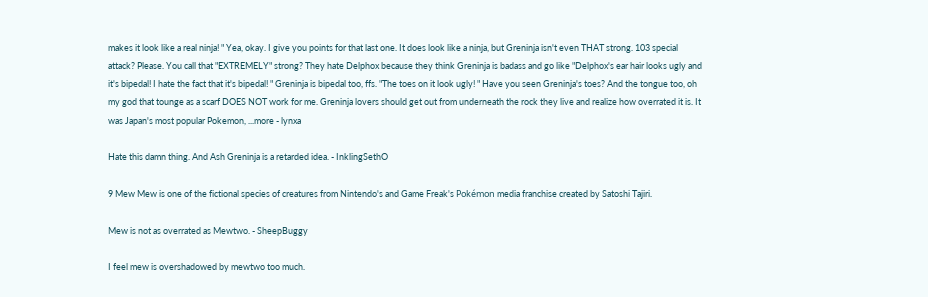makes it look like a real ninja! " Yea, okay. I give you points for that last one. It does look like a ninja, but Greninja isn't even THAT strong. 103 special attack? Please. You call that "EXTREMELY" strong? They hate Delphox because they think Greninja is badass and go like "Delphox's ear hair looks ugly and it's bipedal! I hate the fact that it's bipedal! " Greninja is bipedal too, ffs. "The toes on it look ugly! " Have you seen Greninja's toes? And the tongue too, oh my god that tounge as a scarf DOES NOT work for me. Greninja lovers should get out from underneath the rock they live and realize how overrated it is. It was Japan's most popular Pokemon, ...more - lynxa

Hate this damn thing. And Ash Greninja is a retarded idea. - InklingSethO

9 Mew Mew is one of the fictional species of creatures from Nintendo's and Game Freak's Pokémon media franchise created by Satoshi Tajiri.

Mew is not as overrated as Mewtwo. - SheepBuggy

I feel mew is overshadowed by mewtwo too much.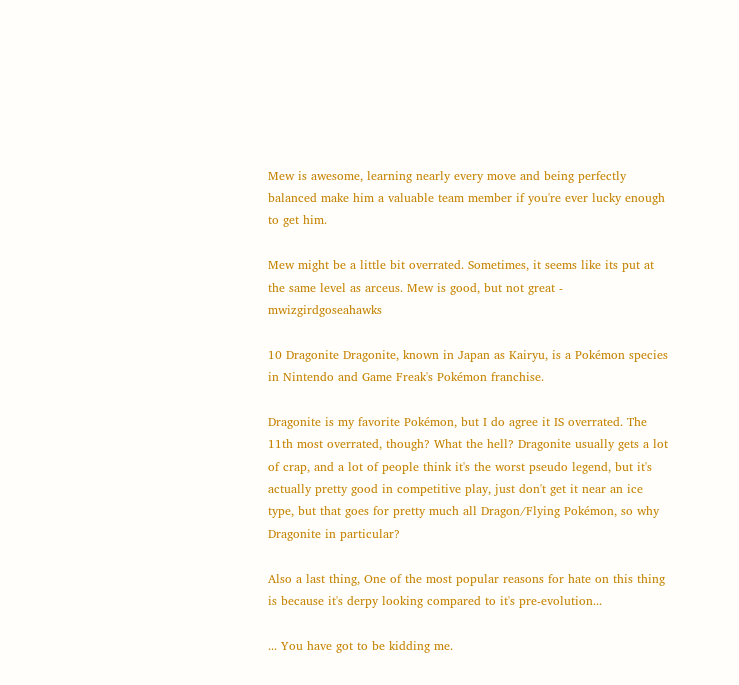Mew is awesome, learning nearly every move and being perfectly balanced make him a valuable team member if you're ever lucky enough to get him.

Mew might be a little bit overrated. Sometimes, it seems like its put at the same level as arceus. Mew is good, but not great - mwizgirdgoseahawks

10 Dragonite Dragonite, known in Japan as Kairyu, is a Pokémon species in Nintendo and Game Freak's Pokémon franchise.

Dragonite is my favorite Pokémon, but I do agree it IS overrated. The 11th most overrated, though? What the hell? Dragonite usually gets a lot of crap, and a lot of people think it's the worst pseudo legend, but it's actually pretty good in competitive play, just don't get it near an ice type, but that goes for pretty much all Dragon/Flying Pokémon, so why Dragonite in particular?

Also a last thing, One of the most popular reasons for hate on this thing is because it's derpy looking compared to it's pre-evolution...

... You have got to be kidding me.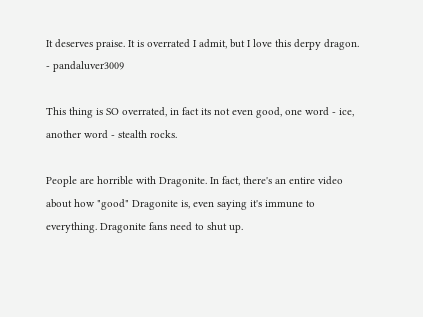It deserves praise. It is overrated I admit, but I love this derpy dragon. - pandaluver3009

This thing is SO overrated, in fact its not even good, one word - ice, another word - stealth rocks.

People are horrible with Dragonite. In fact, there's an entire video about how "good" Dragonite is, even saying it's immune to everything. Dragonite fans need to shut up.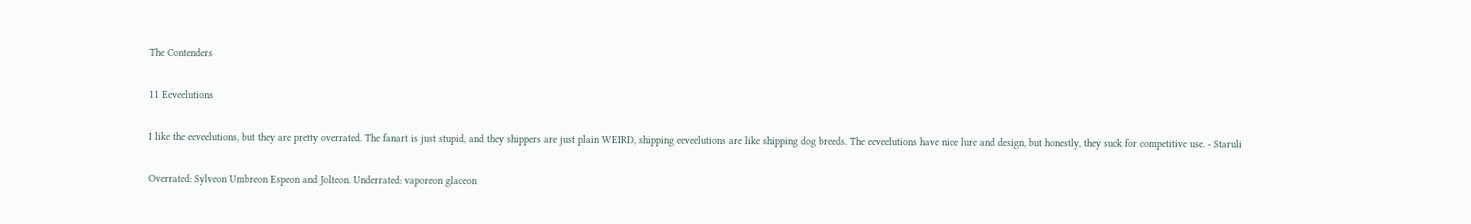The Contenders

11 Eeveelutions

I like the eeveelutions, but they are pretty overrated. The fanart is just stupid, and they shippers are just plain WEIRD, shipping eeveelutions are like shipping dog breeds. The eeveelutions have nice lure and design, but honestly, they suck for competitive use. - Staruli

Overrated: Sylveon Umbreon Espeon and Jolteon. Underrated: vaporeon glaceon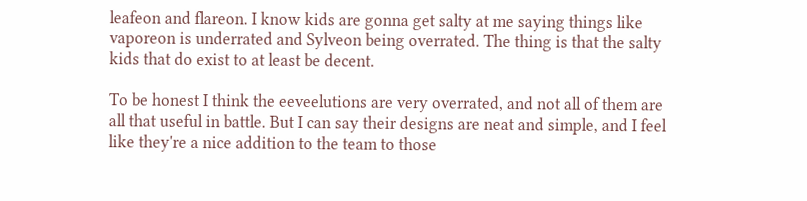leafeon and flareon. I know kids are gonna get salty at me saying things like vaporeon is underrated and Sylveon being overrated. The thing is that the salty kids that do exist to at least be decent.

To be honest I think the eeveelutions are very overrated, and not all of them are all that useful in battle. But I can say their designs are neat and simple, and I feel like they're a nice addition to the team to those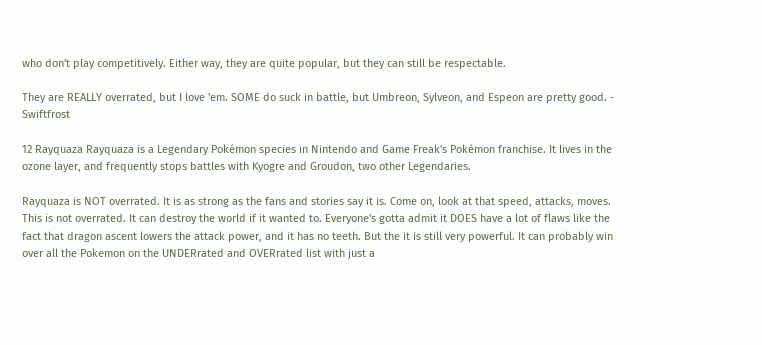who don't play competitively. Either way, they are quite popular, but they can still be respectable.

They are REALLY overrated, but I love 'em. SOME do suck in battle, but Umbreon, Sylveon, and Espeon are pretty good. - Swiftfrost

12 Rayquaza Rayquaza is a Legendary Pokémon species in Nintendo and Game Freak's Pokémon franchise. It lives in the ozone layer, and frequently stops battles with Kyogre and Groudon, two other Legendaries.

Rayquaza is NOT overrated. It is as strong as the fans and stories say it is. Come on, look at that speed, attacks, moves. This is not overrated. It can destroy the world if it wanted to. Everyone's gotta admit it DOES have a lot of flaws like the fact that dragon ascent lowers the attack power, and it has no teeth. But the it is still very powerful. It can probably win over all the Pokemon on the UNDERrated and OVERrated list with just a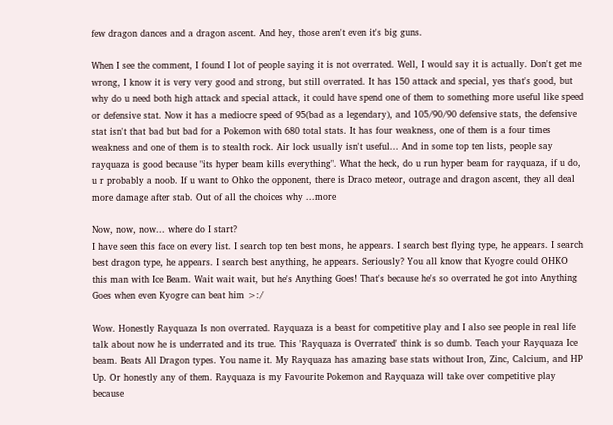few dragon dances and a dragon ascent. And hey, those aren't even it's big guns.

When I see the comment, I found I lot of people saying it is not overrated. Well, I would say it is actually. Don't get me wrong, I know it is very very good and strong, but still overrated. It has 150 attack and special, yes that's good, but why do u need both high attack and special attack, it could have spend one of them to something more useful like speed or defensive stat. Now it has a mediocre speed of 95(bad as a legendary), and 105/90/90 defensive stats, the defensive stat isn't that bad but bad for a Pokemon with 680 total stats. It has four weakness, one of them is a four times weakness and one of them is to stealth rock. Air lock usually isn't useful... And in some top ten lists, people say rayquaza is good because "its hyper beam kills everything". What the heck, do u run hyper beam for rayquaza, if u do, u r probably a noob. If u want to Ohko the opponent, there is Draco meteor, outrage and dragon ascent, they all deal more damage after stab. Out of all the choices why ...more

Now, now, now... where do I start?
I have seen this face on every list. I search top ten best mons, he appears. I search best flying type, he appears. I search best dragon type, he appears. I search best anything, he appears. Seriously? You all know that Kyogre could OHKO this man with Ice Beam. Wait wait wait, but he's Anything Goes! That's because he's so overrated he got into Anything Goes when even Kyogre can beat him >:/

Wow. Honestly Rayquaza Is non overrated. Rayquaza is a beast for competitive play and I also see people in real life talk about now he is underrated and its true. This 'Rayquaza is Overrated' think is so dumb. Teach your Rayquaza Ice beam. Beats All Dragon types. You name it. My Rayquaza has amazing base stats without Iron, Zinc, Calcium, and HP Up. Or honestly any of them. Rayquaza is my Favourite Pokemon and Rayquaza will take over competitive play because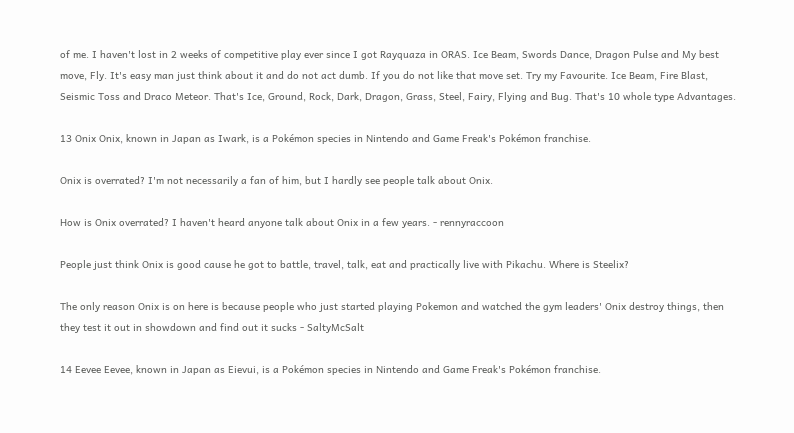of me. I haven't lost in 2 weeks of competitive play ever since I got Rayquaza in ORAS. Ice Beam, Swords Dance, Dragon Pulse and My best move, Fly. It's easy man just think about it and do not act dumb. If you do not like that move set. Try my Favourite. Ice Beam, Fire Blast, Seismic Toss and Draco Meteor. That's Ice, Ground, Rock, Dark, Dragon, Grass, Steel, Fairy, Flying and Bug. That's 10 whole type Advantages.

13 Onix Onix, known in Japan as Iwark, is a Pokémon species in Nintendo and Game Freak's Pokémon franchise.

Onix is overrated? I'm not necessarily a fan of him, but I hardly see people talk about Onix.

How is Onix overrated? I haven't heard anyone talk about Onix in a few years. - rennyraccoon

People just think Onix is good cause he got to battle, travel, talk, eat and practically live with Pikachu. Where is Steelix?

The only reason Onix is on here is because people who just started playing Pokemon and watched the gym leaders' Onix destroy things, then they test it out in showdown and find out it sucks - SaltyMcSalt

14 Eevee Eevee, known in Japan as Eievui, is a Pokémon species in Nintendo and Game Freak's Pokémon franchise.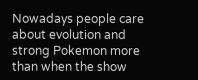Nowadays people care about evolution and strong Pokemon more than when the show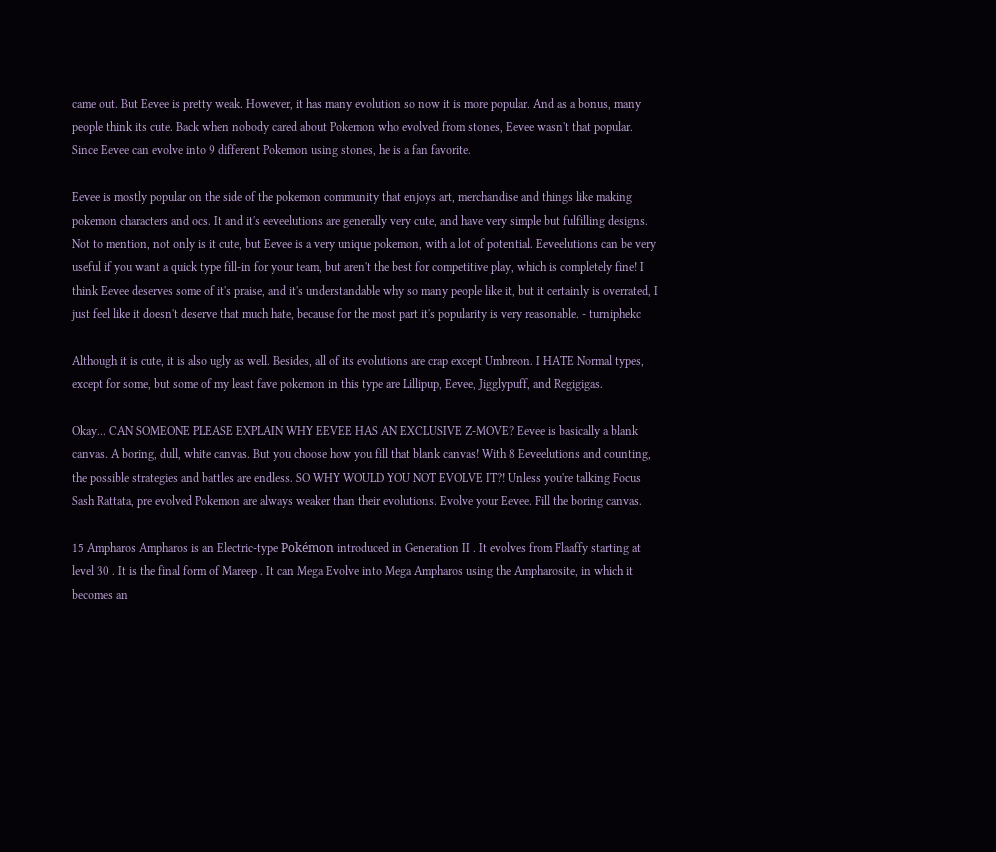came out. But Eevee is pretty weak. However, it has many evolution so now it is more popular. And as a bonus, many people think its cute. Back when nobody cared about Pokemon who evolved from stones, Eevee wasn't that popular. Since Eevee can evolve into 9 different Pokemon using stones, he is a fan favorite.

Eevee is mostly popular on the side of the pokemon community that enjoys art, merchandise and things like making pokemon characters and ocs. It and it's eeveelutions are generally very cute, and have very simple but fulfilling designs. Not to mention, not only is it cute, but Eevee is a very unique pokemon, with a lot of potential. Eeveelutions can be very useful if you want a quick type fill-in for your team, but aren't the best for competitive play, which is completely fine! I think Eevee deserves some of it's praise, and it's understandable why so many people like it, but it certainly is overrated, I just feel like it doesn't deserve that much hate, because for the most part it's popularity is very reasonable. - turniphekc

Although it is cute, it is also ugly as well. Besides, all of its evolutions are crap except Umbreon. I HATE Normal types, except for some, but some of my least fave pokemon in this type are Lillipup, Eevee, Jigglypuff, and Regigigas.

Okay... CAN SOMEONE PLEASE EXPLAIN WHY EEVEE HAS AN EXCLUSIVE Z-MOVE? Eevee is basically a blank canvas. A boring, dull, white canvas. But you choose how you fill that blank canvas! With 8 Eeveelutions and counting, the possible strategies and battles are endless. SO WHY WOULD YOU NOT EVOLVE IT?! Unless you're talking Focus Sash Rattata, pre evolved Pokemon are always weaker than their evolutions. Evolve your Eevee. Fill the boring canvas.

15 Ampharos Ampharos is an Electric-type Pokémon introduced in Generation II . It evolves from Flaaffy starting at level 30 . It is the final form of Mareep . It can Mega Evolve into Mega Ampharos using the Ampharosite, in which it becomes an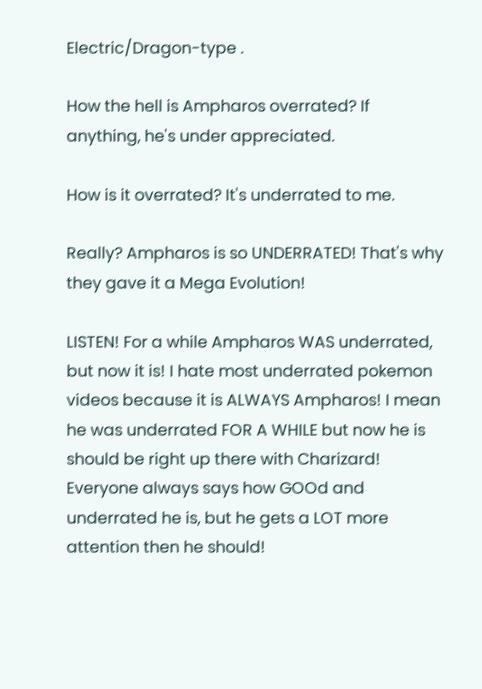Electric/Dragon-type .

How the hell is Ampharos overrated? If anything, he's under appreciated.

How is it overrated? It's underrated to me.

Really? Ampharos is so UNDERRATED! That's why they gave it a Mega Evolution!

LISTEN! For a while Ampharos WAS underrated, but now it is! I hate most underrated pokemon videos because it is ALWAYS Ampharos! I mean he was underrated FOR A WHILE but now he is should be right up there with Charizard! Everyone always says how GOOd and underrated he is, but he gets a LOT more attention then he should!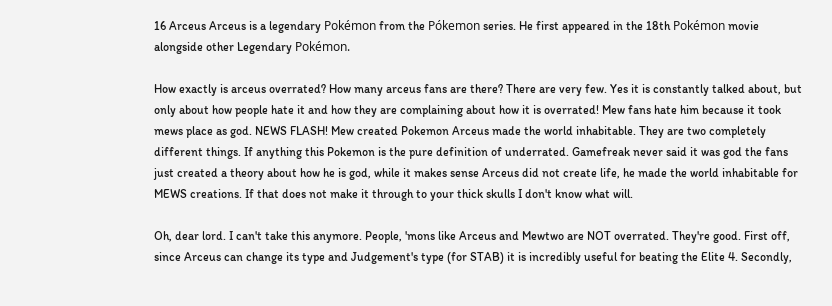16 Arceus Arceus is a legendary Pokémon from the Pókemon series. He first appeared in the 18th Pokémon movie alongside other Legendary Pokémon.

How exactly is arceus overrated? How many arceus fans are there? There are very few. Yes it is constantly talked about, but only about how people hate it and how they are complaining about how it is overrated! Mew fans hate him because it took mews place as god. NEWS FLASH! Mew created Pokemon Arceus made the world inhabitable. They are two completely different things. If anything this Pokemon is the pure definition of underrated. Gamefreak never said it was god the fans just created a theory about how he is god, while it makes sense Arceus did not create life, he made the world inhabitable for MEWS creations. If that does not make it through to your thick skulls I don't know what will.

Oh, dear lord. I can't take this anymore. People, 'mons like Arceus and Mewtwo are NOT overrated. They're good. First off, since Arceus can change its type and Judgement's type (for STAB) it is incredibly useful for beating the Elite 4. Secondly,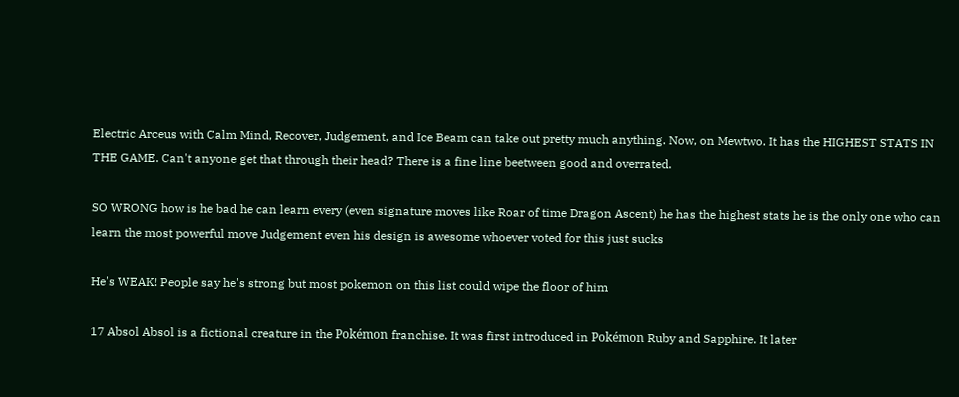Electric Arceus with Calm Mind, Recover, Judgement, and Ice Beam can take out pretty much anything. Now, on Mewtwo. It has the HIGHEST STATS IN THE GAME. Can't anyone get that through their head? There is a fine line beetween good and overrated.

SO WRONG how is he bad he can learn every (even signature moves like Roar of time Dragon Ascent) he has the highest stats he is the only one who can learn the most powerful move Judgement even his design is awesome whoever voted for this just sucks

He's WEAK! People say he's strong but most pokemon on this list could wipe the floor of him

17 Absol Absol is a fictional creature in the Pokémon franchise. It was first introduced in Pokémon Ruby and Sapphire. It later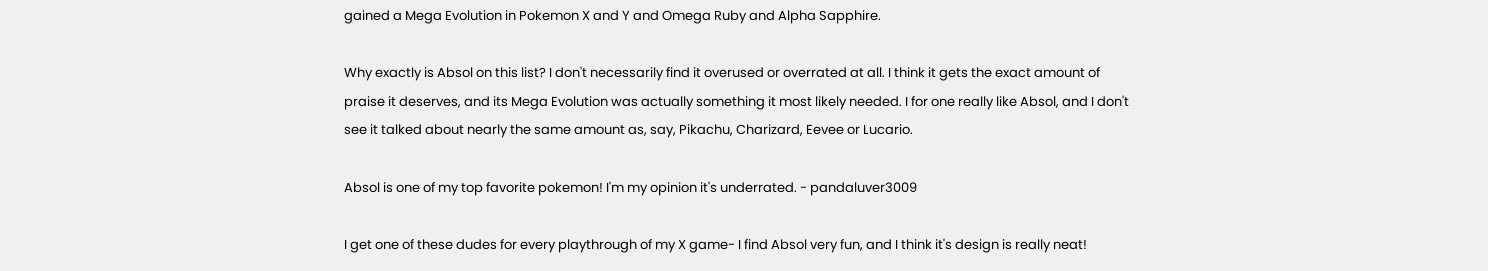gained a Mega Evolution in Pokemon X and Y and Omega Ruby and Alpha Sapphire.

Why exactly is Absol on this list? I don't necessarily find it overused or overrated at all. I think it gets the exact amount of praise it deserves, and its Mega Evolution was actually something it most likely needed. I for one really like Absol, and I don't see it talked about nearly the same amount as, say, Pikachu, Charizard, Eevee or Lucario.

Absol is one of my top favorite pokemon! I'm my opinion it's underrated. - pandaluver3009

I get one of these dudes for every playthrough of my X game- I find Absol very fun, and I think it's design is really neat!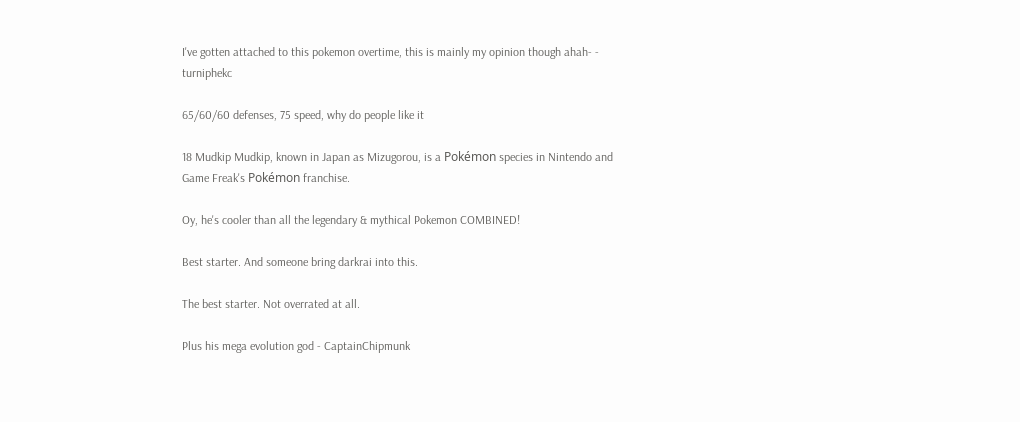I've gotten attached to this pokemon overtime, this is mainly my opinion though ahah- - turniphekc

65/60/60 defenses, 75 speed, why do people like it

18 Mudkip Mudkip, known in Japan as Mizugorou, is a Pokémon species in Nintendo and Game Freak's Pokémon franchise.

Oy, he's cooler than all the legendary & mythical Pokemon COMBINED!

Best starter. And someone bring darkrai into this.

The best starter. Not overrated at all.

Plus his mega evolution god - CaptainChipmunk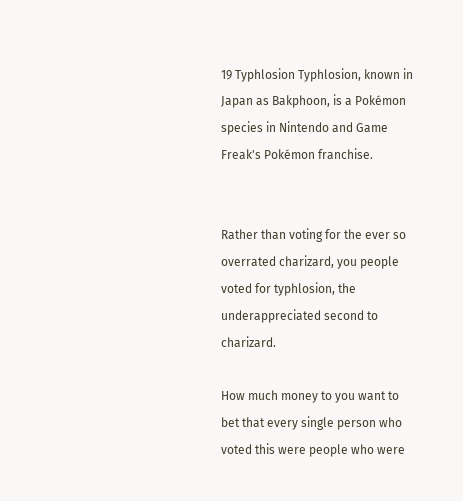19 Typhlosion Typhlosion, known in Japan as Bakphoon, is a Pokémon species in Nintendo and Game Freak's Pokémon franchise.


Rather than voting for the ever so overrated charizard, you people voted for typhlosion, the underappreciated second to charizard.

How much money to you want to bet that every single person who voted this were people who were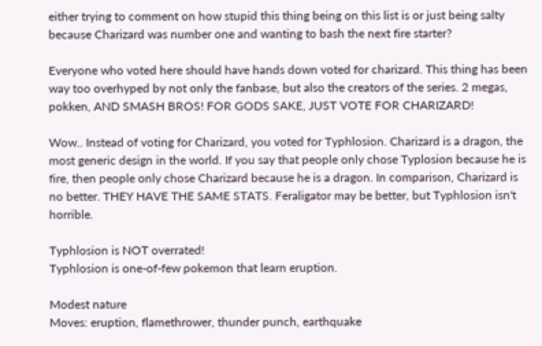either trying to comment on how stupid this thing being on this list is or just being salty because Charizard was number one and wanting to bash the next fire starter?

Everyone who voted here should have hands down voted for charizard. This thing has been way too overhyped by not only the fanbase, but also the creators of the series. 2 megas, pokken, AND SMASH BROS! FOR GODS SAKE, JUST VOTE FOR CHARIZARD!

Wow.. Instead of voting for Charizard, you voted for Typhlosion. Charizard is a dragon, the most generic design in the world. If you say that people only chose Typlosion because he is fire, then people only chose Charizard because he is a dragon. In comparison, Charizard is no better. THEY HAVE THE SAME STATS. Feraligator may be better, but Typhlosion isn't horrible.

Typhlosion is NOT overrated!
Typhlosion is one-of-few pokemon that learn eruption.

Modest nature
Moves: eruption, flamethrower, thunder punch, earthquake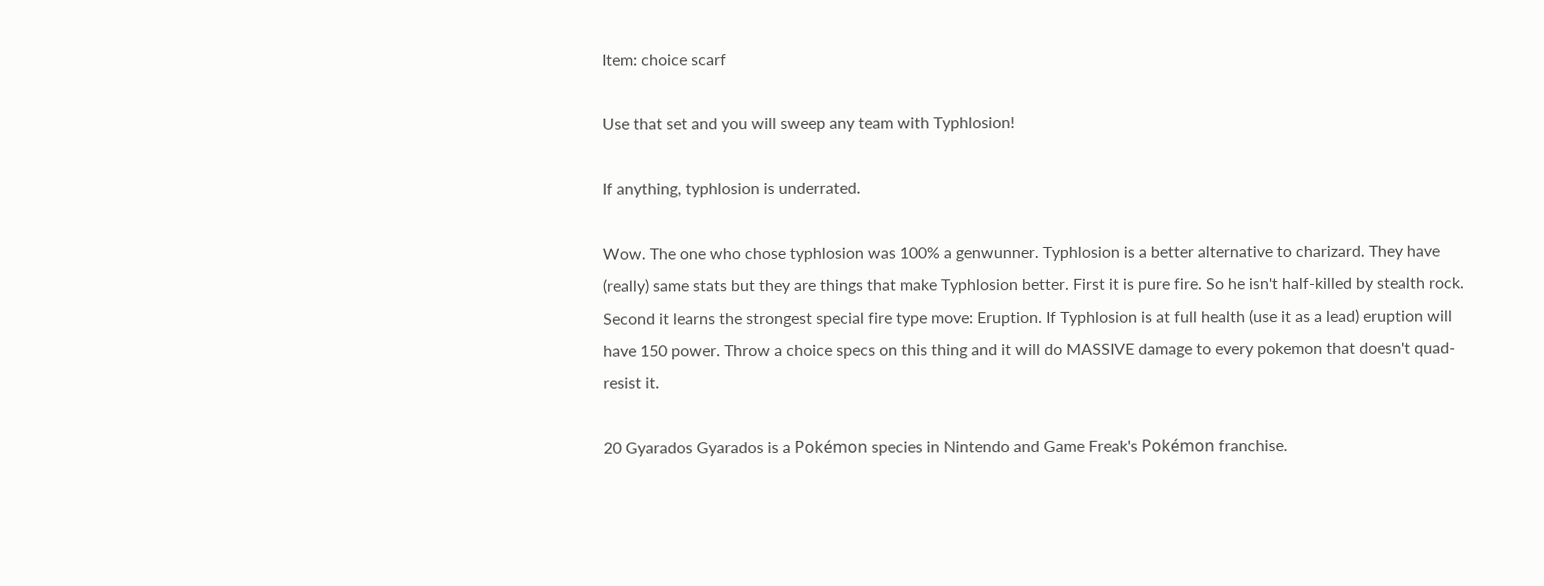Item: choice scarf

Use that set and you will sweep any team with Typhlosion!

If anything, typhlosion is underrated.

Wow. The one who chose typhlosion was 100% a genwunner. Typhlosion is a better alternative to charizard. They have (really) same stats but they are things that make Typhlosion better. First it is pure fire. So he isn't half-killed by stealth rock. Second it learns the strongest special fire type move: Eruption. If Typhlosion is at full health (use it as a lead) eruption will have 150 power. Throw a choice specs on this thing and it will do MASSIVE damage to every pokemon that doesn't quad-resist it.

20 Gyarados Gyarados is a Pokémon species in Nintendo and Game Freak's Pokémon franchise.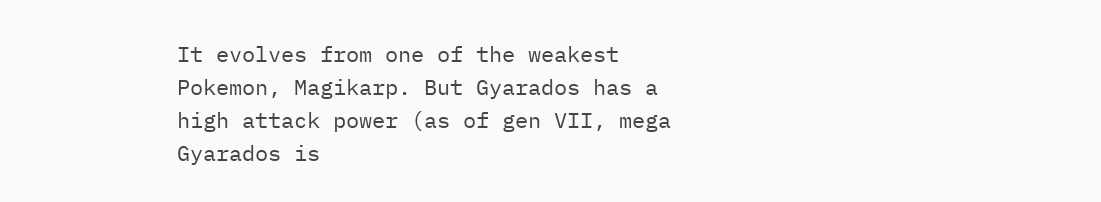It evolves from one of the weakest Pokemon, Magikarp. But Gyarados has a high attack power (as of gen VII, mega Gyarados is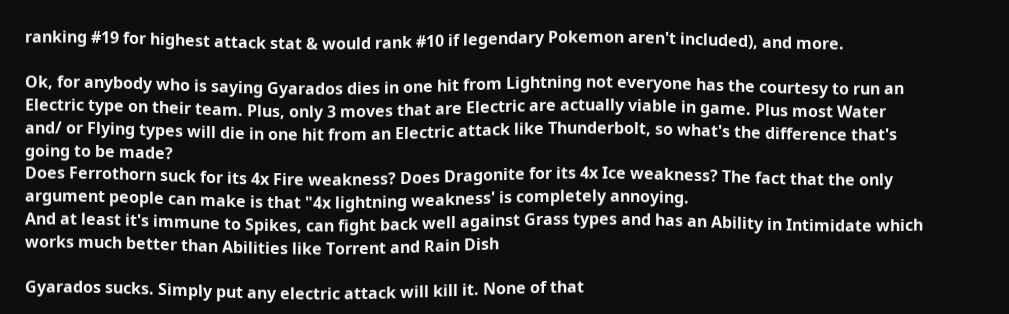ranking #19 for highest attack stat & would rank #10 if legendary Pokemon aren't included), and more.

Ok, for anybody who is saying Gyarados dies in one hit from Lightning not everyone has the courtesy to run an Electric type on their team. Plus, only 3 moves that are Electric are actually viable in game. Plus most Water and/ or Flying types will die in one hit from an Electric attack like Thunderbolt, so what's the difference that's going to be made?
Does Ferrothorn suck for its 4x Fire weakness? Does Dragonite for its 4x Ice weakness? The fact that the only argument people can make is that "4x lightning weakness' is completely annoying.
And at least it's immune to Spikes, can fight back well against Grass types and has an Ability in Intimidate which works much better than Abilities like Torrent and Rain Dish

Gyarados sucks. Simply put any electric attack will kill it. None of that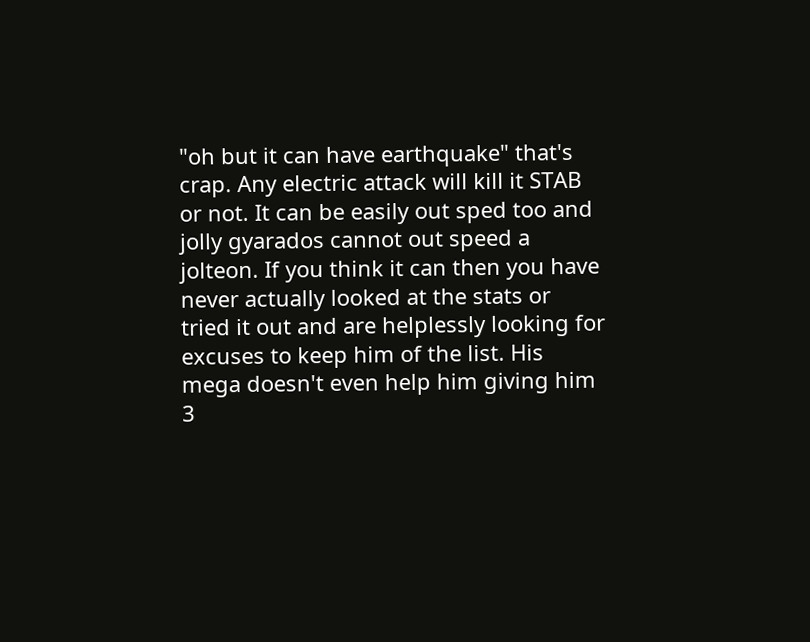"oh but it can have earthquake" that's crap. Any electric attack will kill it STAB or not. It can be easily out sped too and jolly gyarados cannot out speed a jolteon. If you think it can then you have never actually looked at the stats or tried it out and are helplessly looking for excuses to keep him of the list. His mega doesn't even help him giving him 3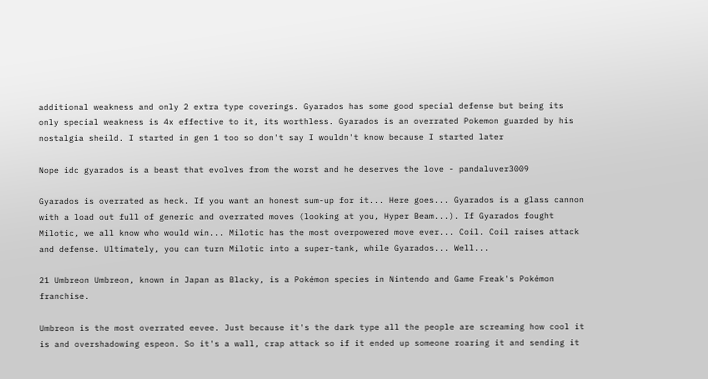additional weakness and only 2 extra type coverings. Gyarados has some good special defense but being its only special weakness is 4x effective to it, its worthless. Gyarados is an overrated Pokemon guarded by his nostalgia sheild. I started in gen 1 too so don't say I wouldn't know because I started later

Nope idc gyarados is a beast that evolves from the worst and he deserves the love - pandaluver3009

Gyarados is overrated as heck. If you want an honest sum-up for it... Here goes... Gyarados is a glass cannon with a load out full of generic and overrated moves (looking at you, Hyper Beam...). If Gyarados fought Milotic, we all know who would win... Milotic has the most overpowered move ever... Coil. Coil raises attack and defense. Ultimately, you can turn Milotic into a super-tank, while Gyarados... Well...

21 Umbreon Umbreon, known in Japan as Blacky, is a Pokémon species in Nintendo and Game Freak's Pokémon franchise.

Umbreon is the most overrated eevee. Just because it's the dark type all the people are screaming how cool it is and overshadowing espeon. So it's a wall, crap attack so if it ended up someone roaring it and sending it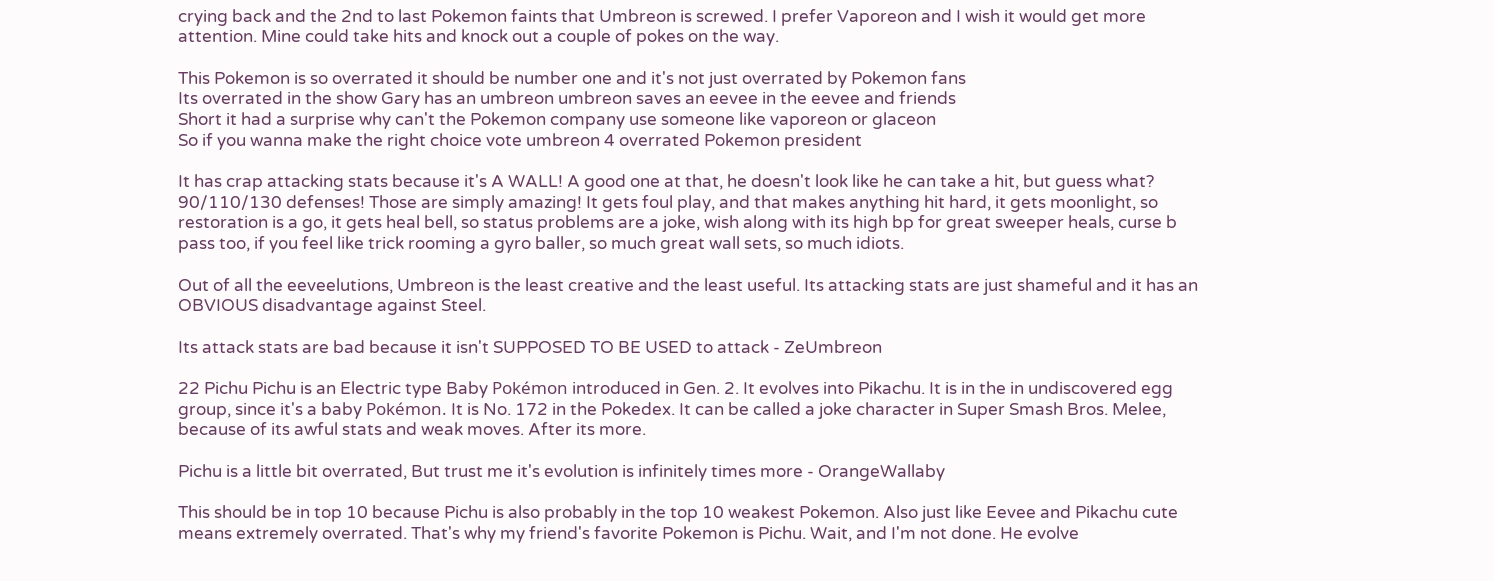crying back and the 2nd to last Pokemon faints that Umbreon is screwed. I prefer Vaporeon and I wish it would get more attention. Mine could take hits and knock out a couple of pokes on the way.

This Pokemon is so overrated it should be number one and it's not just overrated by Pokemon fans
Its overrated in the show Gary has an umbreon umbreon saves an eevee in the eevee and friends
Short it had a surprise why can't the Pokemon company use someone like vaporeon or glaceon
So if you wanna make the right choice vote umbreon 4 overrated Pokemon president

It has crap attacking stats because it's A WALL! A good one at that, he doesn't look like he can take a hit, but guess what? 90/110/130 defenses! Those are simply amazing! It gets foul play, and that makes anything hit hard, it gets moonlight, so restoration is a go, it gets heal bell, so status problems are a joke, wish along with its high bp for great sweeper heals, curse b pass too, if you feel like trick rooming a gyro baller, so much great wall sets, so much idiots.

Out of all the eeveelutions, Umbreon is the least creative and the least useful. Its attacking stats are just shameful and it has an OBVIOUS disadvantage against Steel.

Its attack stats are bad because it isn't SUPPOSED TO BE USED to attack - ZeUmbreon

22 Pichu Pichu is an Electric type Baby Pokémon introduced in Gen. 2. It evolves into Pikachu. It is in the in undiscovered egg group, since it's a baby Pokémon. It is No. 172 in the Pokedex. It can be called a joke character in Super Smash Bros. Melee, because of its awful stats and weak moves. After its more.

Pichu is a little bit overrated, But trust me it's evolution is infinitely times more - OrangeWallaby

This should be in top 10 because Pichu is also probably in the top 10 weakest Pokemon. Also just like Eevee and Pikachu cute means extremely overrated. That's why my friend's favorite Pokemon is Pichu. Wait, and I'm not done. He evolve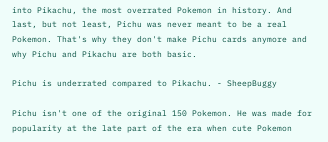into Pikachu, the most overrated Pokemon in history. And last, but not least, Pichu was never meant to be a real Pokemon. That's why they don't make Pichu cards anymore and why Pichu and Pikachu are both basic.

Pichu is underrated compared to Pikachu. - SheepBuggy

Pichu isn't one of the original 150 Pokemon. He was made for popularity at the late part of the era when cute Pokemon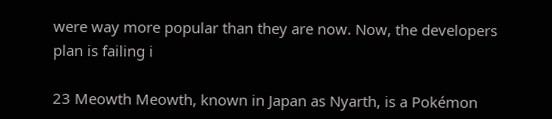were way more popular than they are now. Now, the developers plan is failing i

23 Meowth Meowth, known in Japan as Nyarth, is a Pokémon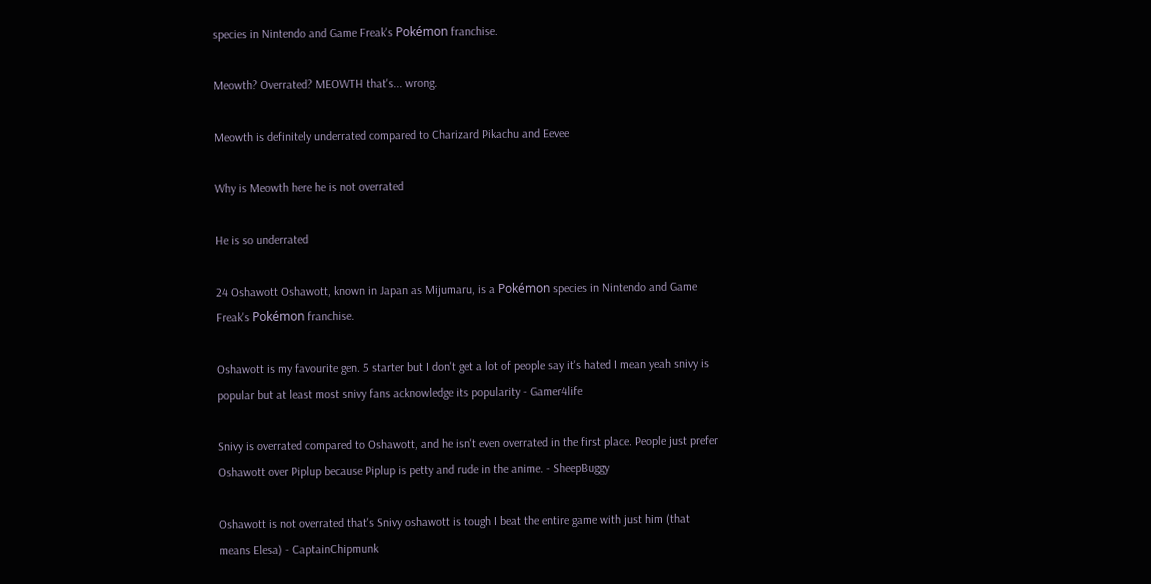species in Nintendo and Game Freak's Pokémon franchise.

Meowth? Overrated? MEOWTH that's... wrong.

Meowth is definitely underrated compared to Charizard Pikachu and Eevee

Why is Meowth here he is not overrated

He is so underrated

24 Oshawott Oshawott, known in Japan as Mijumaru, is a Pokémon species in Nintendo and Game Freak's Pokémon franchise.

Oshawott is my favourite gen. 5 starter but I don't get a lot of people say it's hated I mean yeah snivy is popular but at least most snivy fans acknowledge its popularity - Gamer4life

Snivy is overrated compared to Oshawott, and he isn't even overrated in the first place. People just prefer Oshawott over Piplup because Piplup is petty and rude in the anime. - SheepBuggy

Oshawott is not overrated that's Snivy oshawott is tough I beat the entire game with just him (that means Elesa) - CaptainChipmunk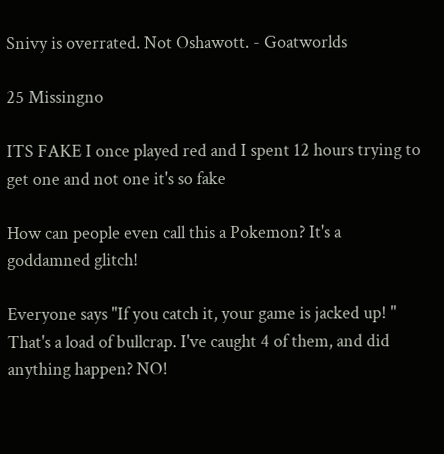Snivy is overrated. Not Oshawott. - Goatworlds

25 Missingno

ITS FAKE I once played red and I spent 12 hours trying to get one and not one it's so fake

How can people even call this a Pokemon? It's a goddamned glitch!

Everyone says "If you catch it, your game is jacked up! " That's a load of bullcrap. I've caught 4 of them, and did anything happen? NO!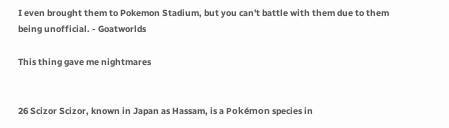I even brought them to Pokemon Stadium, but you can't battle with them due to them being unofficial. - Goatworlds

This thing gave me nightmares


26 Scizor Scizor, known in Japan as Hassam, is a Pokémon species in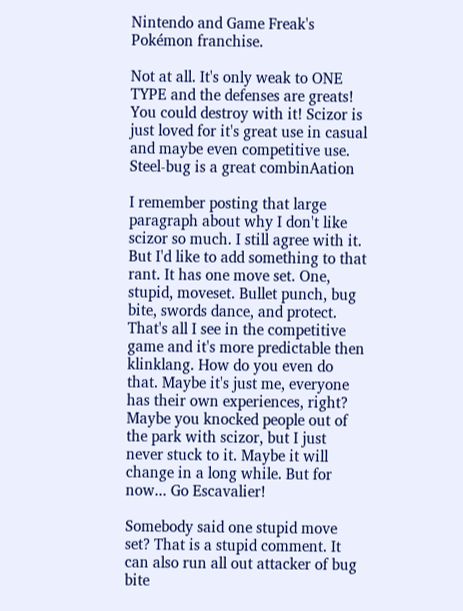Nintendo and Game Freak's Pokémon franchise.

Not at all. It's only weak to ONE TYPE and the defenses are greats! You could destroy with it! Scizor is just loved for it's great use in casual and maybe even competitive use. Steel-bug is a great combinAation

I remember posting that large paragraph about why I don't like scizor so much. I still agree with it. But I'd like to add something to that rant. It has one move set. One, stupid, moveset. Bullet punch, bug bite, swords dance, and protect. That's all I see in the competitive game and it's more predictable then klinklang. How do you even do that. Maybe it's just me, everyone has their own experiences, right? Maybe you knocked people out of the park with scizor, but I just never stuck to it. Maybe it will change in a long while. But for now... Go Escavalier!

Somebody said one stupid move set? That is a stupid comment. It can also run all out attacker of bug bite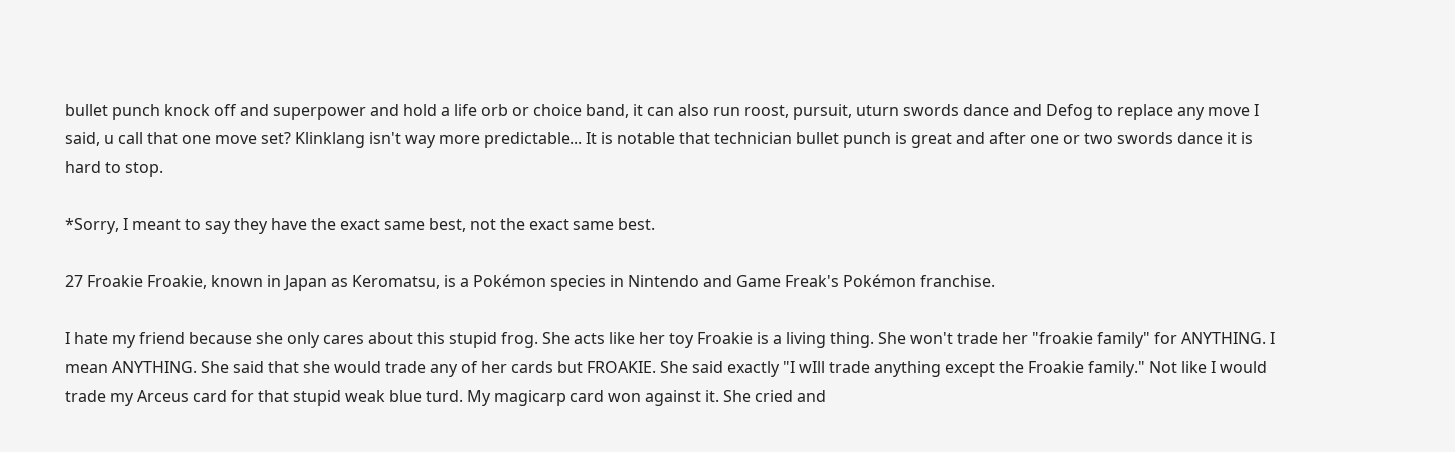bullet punch knock off and superpower and hold a life orb or choice band, it can also run roost, pursuit, uturn swords dance and Defog to replace any move I said, u call that one move set? Klinklang isn't way more predictable... It is notable that technician bullet punch is great and after one or two swords dance it is hard to stop.

*Sorry, I meant to say they have the exact same best, not the exact same best.

27 Froakie Froakie, known in Japan as Keromatsu, is a Pokémon species in Nintendo and Game Freak's Pokémon franchise.

I hate my friend because she only cares about this stupid frog. She acts like her toy Froakie is a living thing. She won't trade her "froakie family" for ANYTHING. I mean ANYTHING. She said that she would trade any of her cards but FROAKIE. She said exactly "I wIll trade anything except the Froakie family." Not like I would trade my Arceus card for that stupid weak blue turd. My magicarp card won against it. She cried and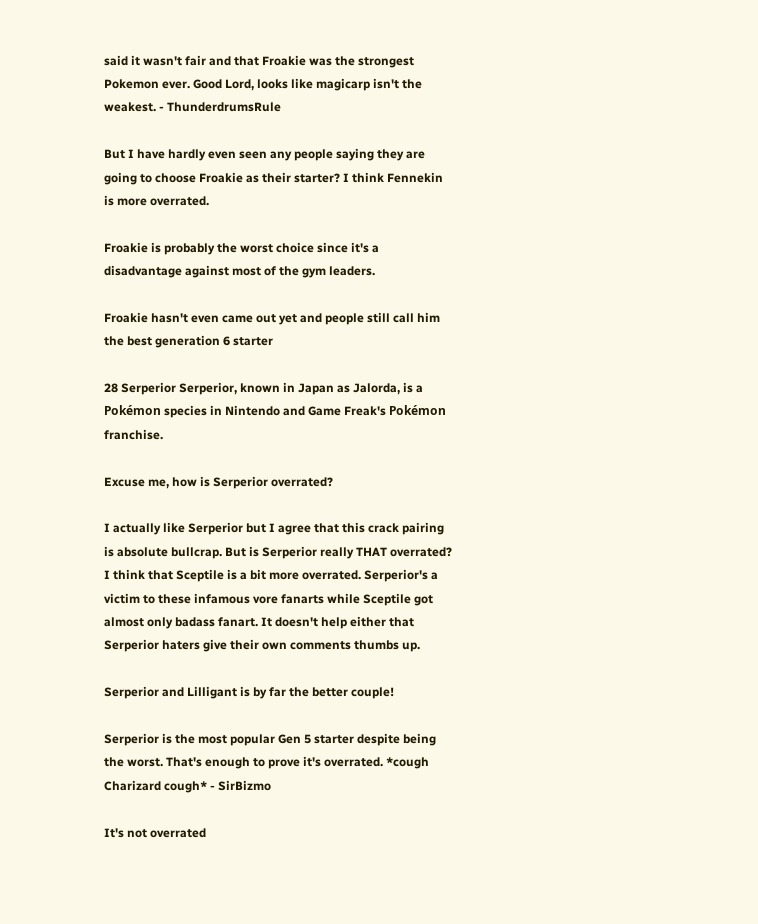said it wasn't fair and that Froakie was the strongest Pokemon ever. Good Lord, looks like magicarp isn't the weakest. - ThunderdrumsRule

But I have hardly even seen any people saying they are going to choose Froakie as their starter? I think Fennekin is more overrated.

Froakie is probably the worst choice since it's a disadvantage against most of the gym leaders.

Froakie hasn't even came out yet and people still call him the best generation 6 starter

28 Serperior Serperior, known in Japan as Jalorda, is a Pokémon species in Nintendo and Game Freak's Pokémon franchise.

Excuse me, how is Serperior overrated?

I actually like Serperior but I agree that this crack pairing is absolute bullcrap. But is Serperior really THAT overrated? I think that Sceptile is a bit more overrated. Serperior's a victim to these infamous vore fanarts while Sceptile got almost only badass fanart. It doesn't help either that Serperior haters give their own comments thumbs up.

Serperior and Lilligant is by far the better couple!

Serperior is the most popular Gen 5 starter despite being the worst. That's enough to prove it's overrated. *cough Charizard cough* - SirBizmo

It's not overrated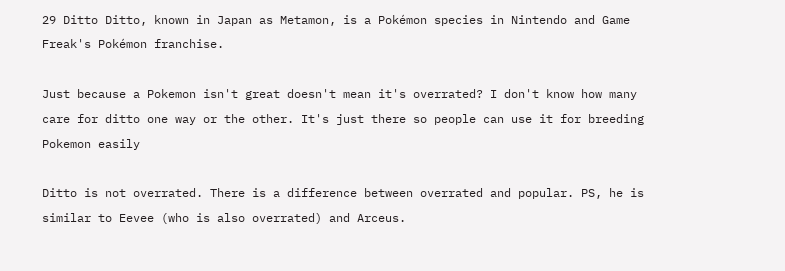29 Ditto Ditto, known in Japan as Metamon, is a Pokémon species in Nintendo and Game Freak's Pokémon franchise.

Just because a Pokemon isn't great doesn't mean it's overrated? I don't know how many care for ditto one way or the other. It's just there so people can use it for breeding Pokemon easily

Ditto is not overrated. There is a difference between overrated and popular. PS, he is similar to Eevee (who is also overrated) and Arceus.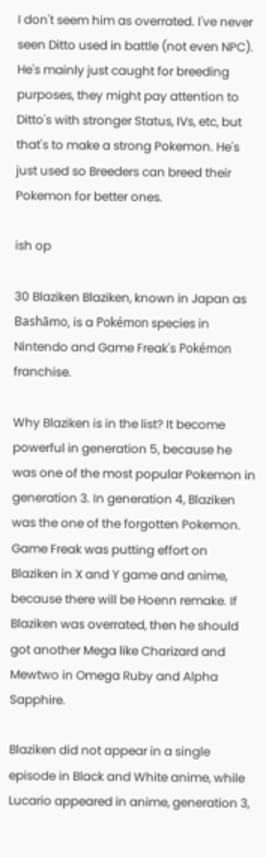I don't seem him as overrated. I've never seen Ditto used in battle (not even NPC). He's mainly just caught for breeding purposes, they might pay attention to Ditto's with stronger Status, IVs, etc, but that's to make a strong Pokemon. He's just used so Breeders can breed their Pokemon for better ones.

ish op

30 Blaziken Blaziken, known in Japan as Bashāmo, is a Pokémon species in Nintendo and Game Freak's Pokémon franchise.

Why Blaziken is in the list? It become powerful in generation 5, because he was one of the most popular Pokemon in generation 3. In generation 4, Blaziken was the one of the forgotten Pokemon. Game Freak was putting effort on Blaziken in X and Y game and anime, because there will be Hoenn remake. If Blaziken was overrated, then he should got another Mega like Charizard and Mewtwo in Omega Ruby and Alpha Sapphire.

Blaziken did not appear in a single episode in Black and White anime, while Lucario appeared in anime, generation 3,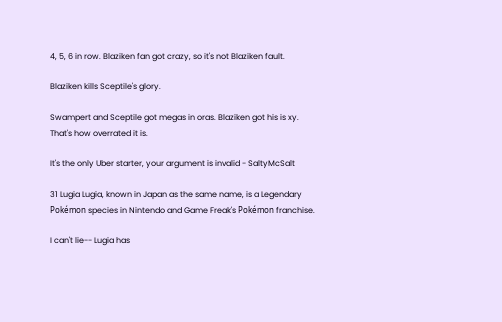4, 5, 6 in row. Blaziken fan got crazy, so it's not Blaziken fault.

Blaziken kills Sceptile's glory.

Swampert and Sceptile got megas in oras. Blaziken got his is xy. That's how overrated it is.

It's the only Uber starter, your argument is invalid - SaltyMcSalt

31 Lugia Lugia, known in Japan as the same name, is a Legendary Pokémon species in Nintendo and Game Freak's Pokémon franchise.

I can't lie-- Lugia has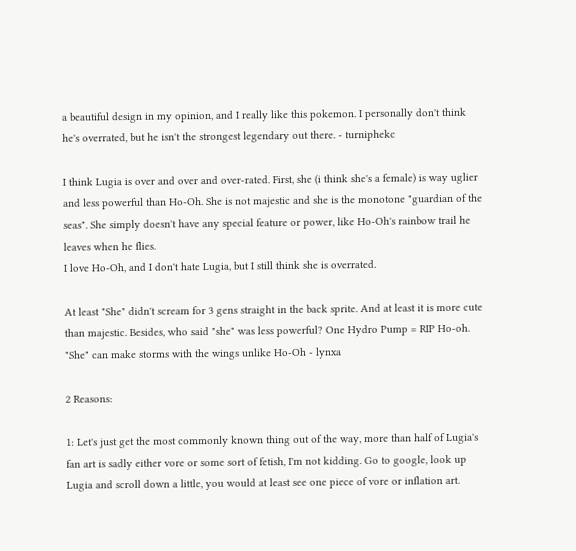a beautiful design in my opinion, and I really like this pokemon. I personally don't think he's overrated, but he isn't the strongest legendary out there. - turniphekc

I think Lugia is over and over and over-rated. First, she (i think she's a female) is way uglier and less powerful than Ho-Oh. She is not majestic and she is the monotone "guardian of the seas". She simply doesn't have any special feature or power, like Ho-Oh's rainbow trail he leaves when he flies.
I love Ho-Oh, and I don't hate Lugia, but I still think she is overrated.

At least "She" didn't scream for 3 gens straight in the back sprite. And at least it is more cute than majestic. Besides, who said "she" was less powerful? One Hydro Pump = RIP Ho-oh. "She" can make storms with the wings unlike Ho-Oh - lynxa

2 Reasons:

1: Let's just get the most commonly known thing out of the way, more than half of Lugia's fan art is sadly either vore or some sort of fetish, I'm not kidding. Go to google, look up Lugia and scroll down a little, you would at least see one piece of vore or inflation art.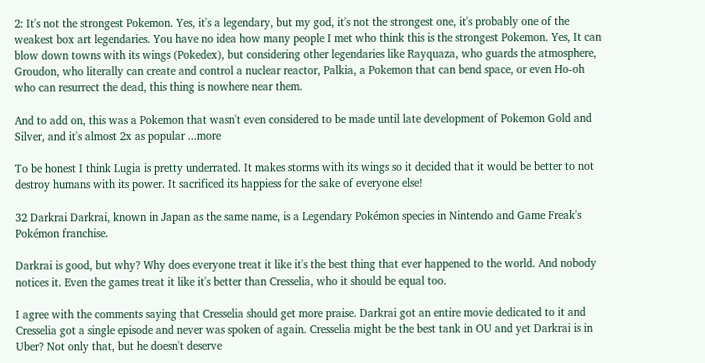2: It's not the strongest Pokemon. Yes, it's a legendary, but my god, it's not the strongest one, it's probably one of the weakest box art legendaries. You have no idea how many people I met who think this is the strongest Pokemon. Yes, It can blow down towns with its wings (Pokedex), but considering other legendaries like Rayquaza, who guards the atmosphere, Groudon, who literally can create and control a nuclear reactor, Palkia, a Pokemon that can bend space, or even Ho-oh who can resurrect the dead, this thing is nowhere near them.

And to add on, this was a Pokemon that wasn't even considered to be made until late development of Pokemon Gold and Silver, and it's almost 2x as popular ...more

To be honest I think Lugia is pretty underrated. It makes storms with its wings so it decided that it would be better to not destroy humans with its power. It sacrificed its happiess for the sake of everyone else!

32 Darkrai Darkrai, known in Japan as the same name, is a Legendary Pokémon species in Nintendo and Game Freak's Pokémon franchise.

Darkrai is good, but why? Why does everyone treat it like it's the best thing that ever happened to the world. And nobody notices it. Even the games treat it like it's better than Cresselia, who it should be equal too.

I agree with the comments saying that Cresselia should get more praise. Darkrai got an entire movie dedicated to it and Cresselia got a single episode and never was spoken of again. Cresselia might be the best tank in OU and yet Darkrai is in Uber? Not only that, but he doesn't deserve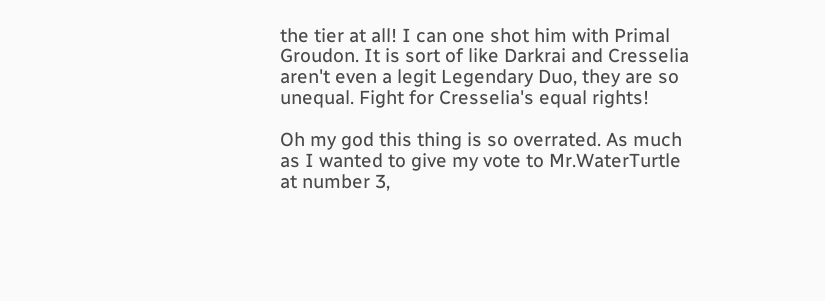the tier at all! I can one shot him with Primal Groudon. It is sort of like Darkrai and Cresselia aren't even a legit Legendary Duo, they are so unequal. Fight for Cresselia's equal rights!

Oh my god this thing is so overrated. As much as I wanted to give my vote to Mr.WaterTurtle at number 3,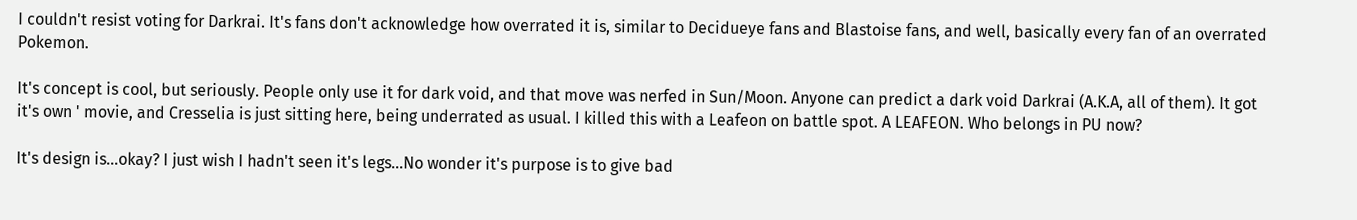I couldn't resist voting for Darkrai. It's fans don't acknowledge how overrated it is, similar to Decidueye fans and Blastoise fans, and well, basically every fan of an overrated Pokemon.

It's concept is cool, but seriously. People only use it for dark void, and that move was nerfed in Sun/Moon. Anyone can predict a dark void Darkrai (A.K.A, all of them). It got it's own ' movie, and Cresselia is just sitting here, being underrated as usual. I killed this with a Leafeon on battle spot. A LEAFEON. Who belongs in PU now?

It's design is...okay? I just wish I hadn't seen it's legs...No wonder it's purpose is to give bad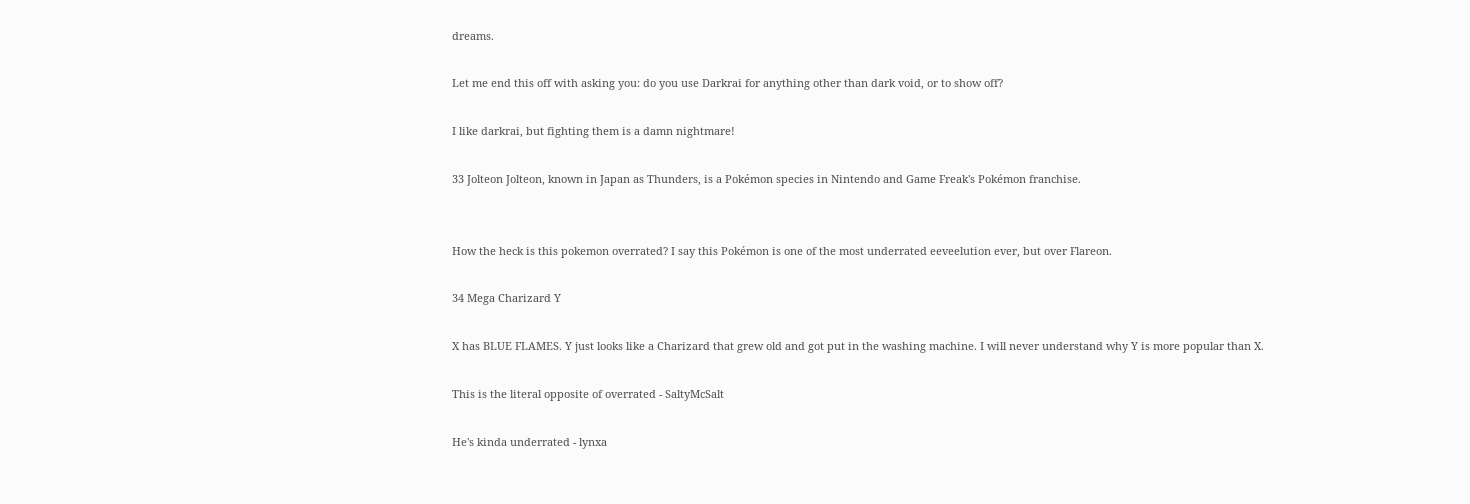dreams.

Let me end this off with asking you: do you use Darkrai for anything other than dark void, or to show off?

I like darkrai, but fighting them is a damn nightmare!

33 Jolteon Jolteon, known in Japan as Thunders, is a Pokémon species in Nintendo and Game Freak's Pokémon franchise.


How the heck is this pokemon overrated? I say this Pokémon is one of the most underrated eeveelution ever, but over Flareon.

34 Mega Charizard Y

X has BLUE FLAMES. Y just looks like a Charizard that grew old and got put in the washing machine. I will never understand why Y is more popular than X.

This is the literal opposite of overrated - SaltyMcSalt

He's kinda underrated - lynxa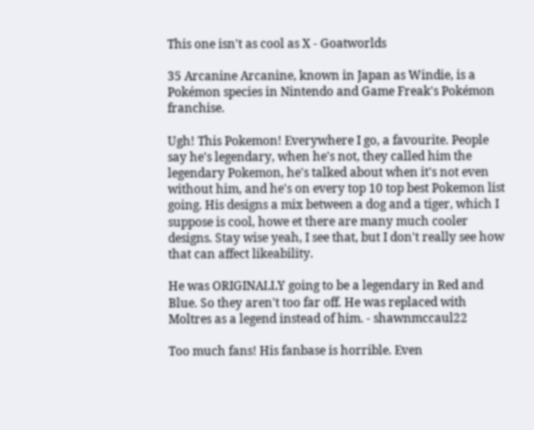This one isn't as cool as X - Goatworlds

35 Arcanine Arcanine, known in Japan as Windie, is a Pokémon species in Nintendo and Game Freak's Pokémon franchise.

Ugh! This Pokemon! Everywhere I go, a favourite. People say he's legendary, when he's not, they called him the legendary Pokemon, he's talked about when it's not even without him, and he's on every top 10 top best Pokemon list going. His designs a mix between a dog and a tiger, which I suppose is cool, howe et there are many much cooler designs. Stay wise yeah, I see that, but I don't really see how that can affect likeability.

He was ORIGINALLY going to be a legendary in Red and Blue. So they aren't too far off. He was replaced with Moltres as a legend instead of him. - shawnmccaul22

Too much fans! His fanbase is horrible. Even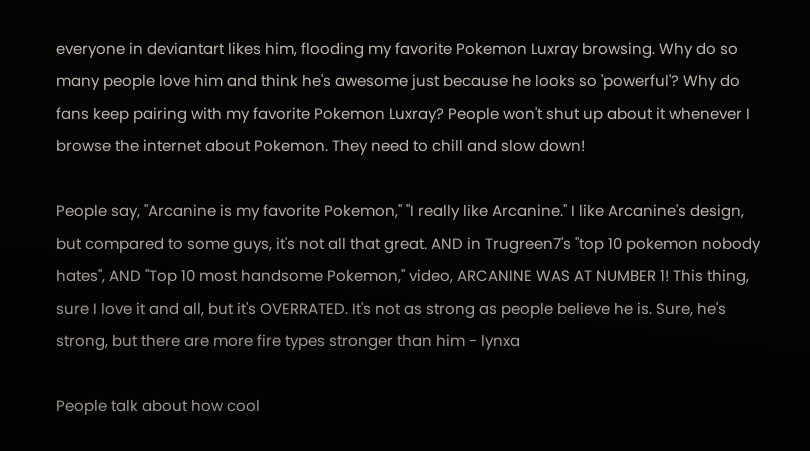everyone in deviantart likes him, flooding my favorite Pokemon Luxray browsing. Why do so many people love him and think he's awesome just because he looks so 'powerful'? Why do fans keep pairing with my favorite Pokemon Luxray? People won't shut up about it whenever I browse the internet about Pokemon. They need to chill and slow down!

People say, "Arcanine is my favorite Pokemon," "I really like Arcanine." I like Arcanine's design, but compared to some guys, it's not all that great. AND in Trugreen7's "top 10 pokemon nobody hates", AND "Top 10 most handsome Pokemon," video, ARCANINE WAS AT NUMBER 1! This thing, sure I love it and all, but it's OVERRATED. It's not as strong as people believe he is. Sure, he's strong, but there are more fire types stronger than him - lynxa

People talk about how cool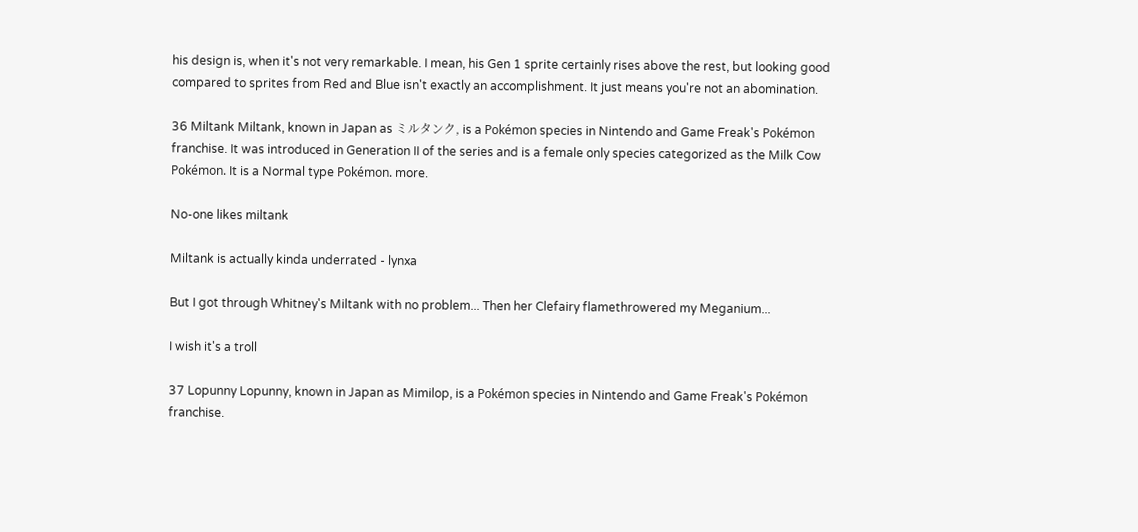his design is, when it's not very remarkable. I mean, his Gen 1 sprite certainly rises above the rest, but looking good compared to sprites from Red and Blue isn't exactly an accomplishment. It just means you're not an abomination.

36 Miltank Miltank, known in Japan as ミルタンク, is a Pokémon species in Nintendo and Game Freak's Pokémon franchise. It was introduced in Generation II of the series and is a female only species categorized as the Milk Cow Pokémon. It is a Normal type Pokémon. more.

No-one likes miltank

Miltank is actually kinda underrated - lynxa

But I got through Whitney's Miltank with no problem... Then her Clefairy flamethrowered my Meganium...

I wish it's a troll

37 Lopunny Lopunny, known in Japan as Mimilop, is a Pokémon species in Nintendo and Game Freak's Pokémon franchise.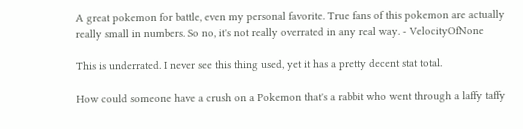A great pokemon for battle, even my personal favorite. True fans of this pokemon are actually really small in numbers. So no, it's not really overrated in any real way. - VelocityOfNone

This is underrated. I never see this thing used, yet it has a pretty decent stat total.

How could someone have a crush on a Pokemon that's a rabbit who went through a laffy taffy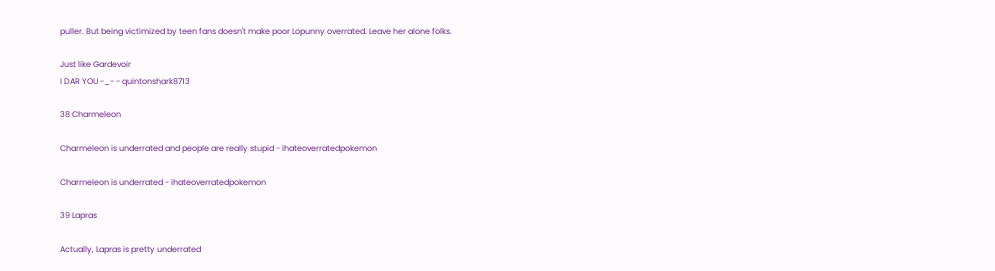puller. But being victimized by teen fans doesn't make poor Lopunny overrated. Leave her alone folks.

Just like Gardevoir
I DAR YOU -_- - quintonshark8713

38 Charmeleon

Charmeleon is underrated and people are really stupid - ihateoverratedpokemon

Charmeleon is underrated - ihateoverratedpokemon

39 Lapras

Actually, Lapras is pretty underrated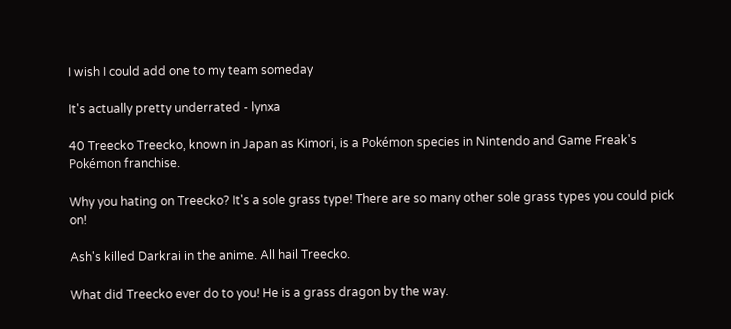I wish I could add one to my team someday

It's actually pretty underrated - lynxa

40 Treecko Treecko, known in Japan as Kimori, is a Pokémon species in Nintendo and Game Freak's Pokémon franchise.

Why you hating on Treecko? It's a sole grass type! There are so many other sole grass types you could pick on!

Ash's killed Darkrai in the anime. All hail Treecko.

What did Treecko ever do to you! He is a grass dragon by the way.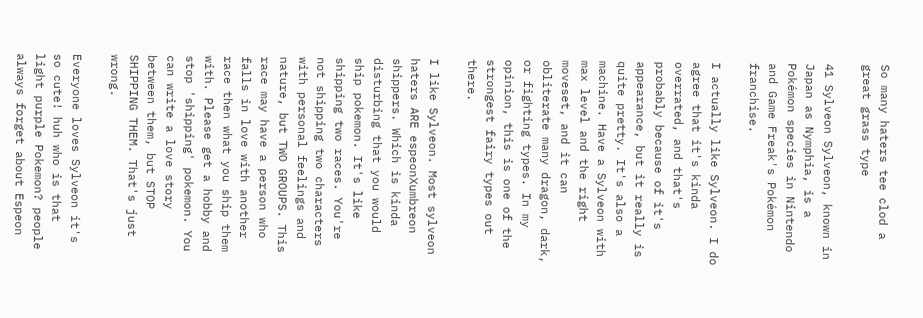So many haters tee clod a great grass type

41 Sylveon Sylveon, known in Japan as Nymphia, is a Pokémon species in Nintendo and Game Freak's Pokémon franchise.

I actually like Sylveon. I do agree that it's kinda overrated, and that's probably because of it's appearance, but it really is quite pretty. It's also a machine. Have a Sylveon with max level and the right moveset, and it can obliterate many dragon, dark, or fighting types. In my opinion, this is one of the strongest fairy types out there.

I like Sylveon. Most sylveon haters ARE espeonXumbreon shippers. Which is kinda disturbing that you would ship pokemon. It's like shipping two races. You're not shipping two characters with personal feelings and nature, but TWO GROUPS. This race may have a person who falls in love with another race then what you ship them with. Please get a hobby and stop 'shipping' pokemon. You can write a love story between them, but STOP SHIPPING THEM. That's just wrong.

Everyone loves Sylveon it's so cute! huh who is that light purple Pokemon? people always forget about Espeon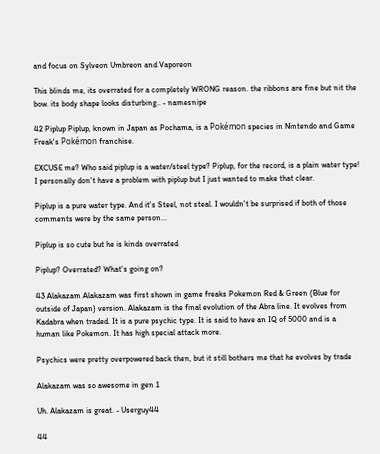and focus on Sylveon Umbreon and Vaporeon

This blinds me, its overrated for a completely WRONG reason. the ribbons are fine but nit the bow. its body shape looks disturbing.. - namesnipe

42 Piplup Piplup, known in Japan as Pochama, is a Pokémon species in Nintendo and Game Freak's Pokémon franchise.

EXCUSE me? Who said piplup is a water/steel type? Piplup, for the record, is a plain water type! I personally don't have a problem with piplup but I just wanted to make that clear.

Piplup is a pure water type. And it's Steel, not steal. I wouldn't be surprised if both of those comments were by the same person...

Piplup is so cute but he is kinds overrated

Piplup? Overrated? What's going on?

43 Alakazam Alakazam was first shown in game freaks Pokemon Red & Green (Blue for outside of Japan) version. Alakazam is the final evolution of the Abra line. It evolves from Kadabra when traded. It is a pure psychic type. It is said to have an IQ of 5000 and is a human like Pokemon. It has high special attack more.

Psychics were pretty overpowered back then, but it still bothers me that he evolves by trade

Alakazam was so awesome in gen 1

Uh. Alakazam is great. - Userguy44

44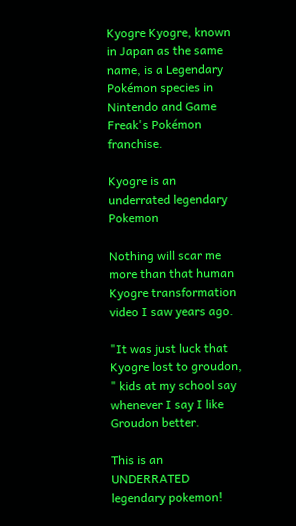Kyogre Kyogre, known in Japan as the same name, is a Legendary Pokémon species in Nintendo and Game Freak's Pokémon franchise.

Kyogre is an underrated legendary Pokemon

Nothing will scar me more than that human Kyogre transformation video I saw years ago.

"It was just luck that Kyogre lost to groudon, " kids at my school say whenever I say I like Groudon better.

This is an UNDERRATED legendary pokemon!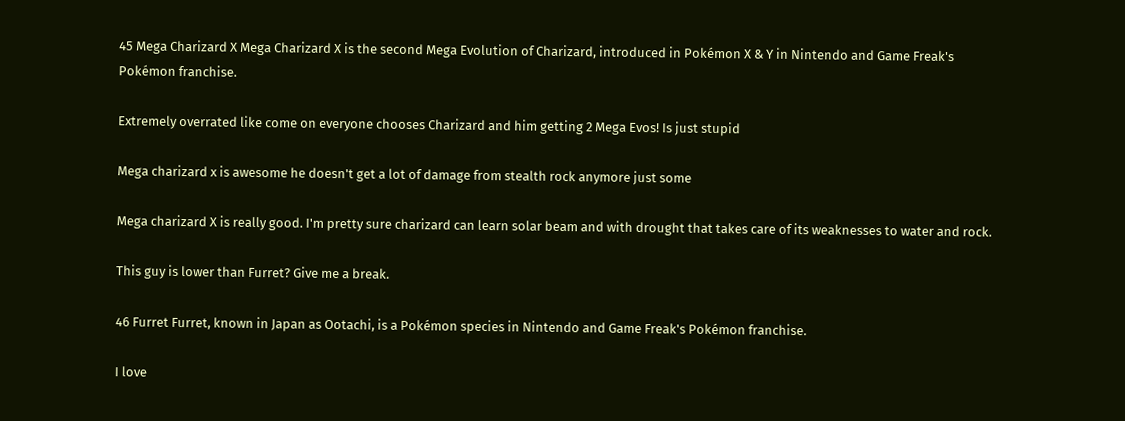45 Mega Charizard X Mega Charizard X is the second Mega Evolution of Charizard, introduced in Pokémon X & Y in Nintendo and Game Freak's Pokémon franchise.

Extremely overrated like come on everyone chooses Charizard and him getting 2 Mega Evos! Is just stupid

Mega charizard x is awesome he doesn't get a lot of damage from stealth rock anymore just some

Mega charizard X is really good. I'm pretty sure charizard can learn solar beam and with drought that takes care of its weaknesses to water and rock.

This guy is lower than Furret? Give me a break.

46 Furret Furret, known in Japan as Ootachi, is a Pokémon species in Nintendo and Game Freak's Pokémon franchise.

I love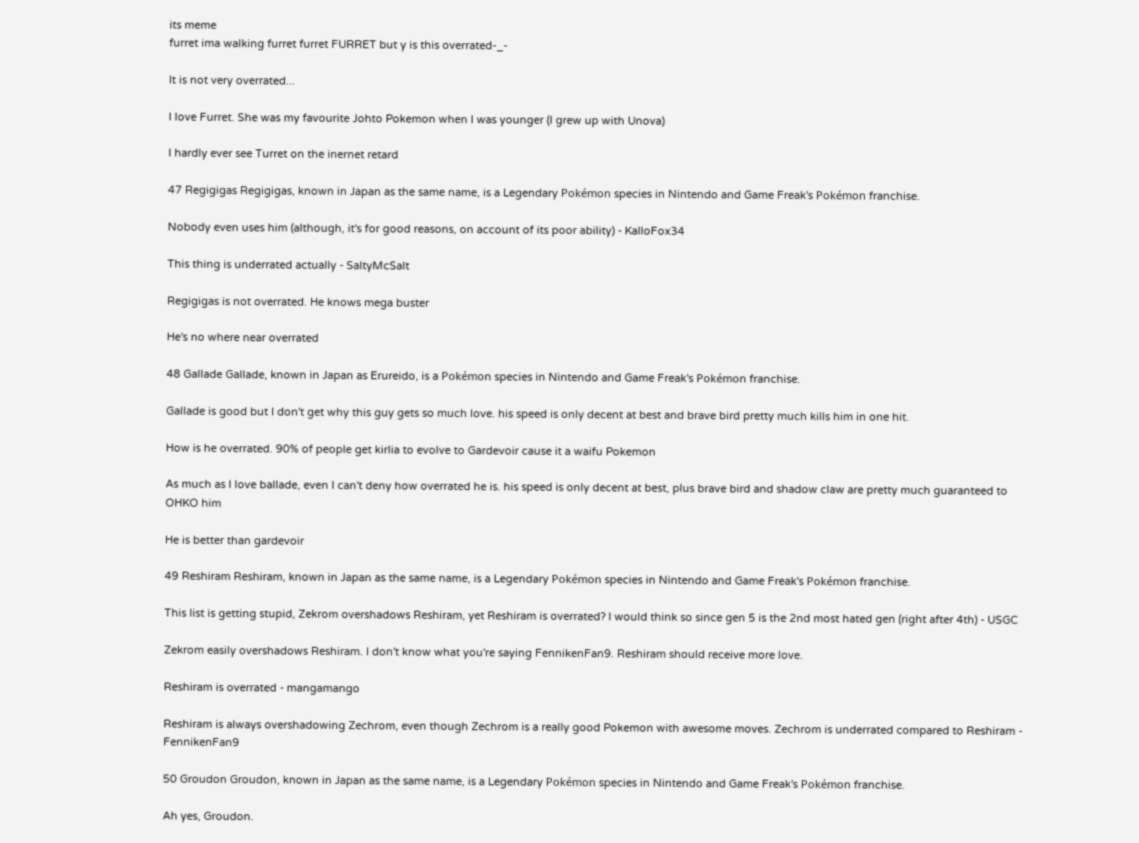its meme
furret ima walking furret furret FURRET but y is this overrated-_-

It is not very overrated...

I love Furret. She was my favourite Johto Pokemon when I was younger (I grew up with Unova)

I hardly ever see Turret on the inernet retard

47 Regigigas Regigigas, known in Japan as the same name, is a Legendary Pokémon species in Nintendo and Game Freak's Pokémon franchise.

Nobody even uses him (although, it's for good reasons, on account of its poor ability) - KalloFox34

This thing is underrated actually - SaltyMcSalt

Regigigas is not overrated. He knows mega buster

He's no where near overrated

48 Gallade Gallade, known in Japan as Erureido, is a Pokémon species in Nintendo and Game Freak's Pokémon franchise.

Gallade is good but I don't get why this guy gets so much love. his speed is only decent at best and brave bird pretty much kills him in one hit.

How is he overrated. 90% of people get kirlia to evolve to Gardevoir cause it a waifu Pokemon

As much as I love ballade, even I can't deny how overrated he is. his speed is only decent at best, plus brave bird and shadow claw are pretty much guaranteed to OHKO him

He is better than gardevoir

49 Reshiram Reshiram, known in Japan as the same name, is a Legendary Pokémon species in Nintendo and Game Freak's Pokémon franchise.

This list is getting stupid, Zekrom overshadows Reshiram, yet Reshiram is overrated? I would think so since gen 5 is the 2nd most hated gen (right after 4th) - USGC

Zekrom easily overshadows Reshiram. I don't know what you're saying FennikenFan9. Reshiram should receive more love.

Reshiram is overrated - mangamango

Reshiram is always overshadowing Zechrom, even though Zechrom is a really good Pokemon with awesome moves. Zechrom is underrated compared to Reshiram - FennikenFan9

50 Groudon Groudon, known in Japan as the same name, is a Legendary Pokémon species in Nintendo and Game Freak's Pokémon franchise.

Ah yes, Groudon.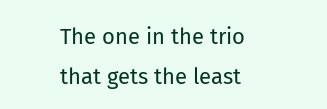The one in the trio that gets the least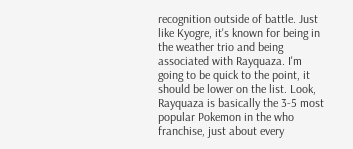recognition outside of battle. Just like Kyogre, it's known for being in the weather trio and being associated with Rayquaza. I'm going to be quick to the point, it should be lower on the list. Look, Rayquaza is basically the 3-5 most popular Pokemon in the who franchise, just about every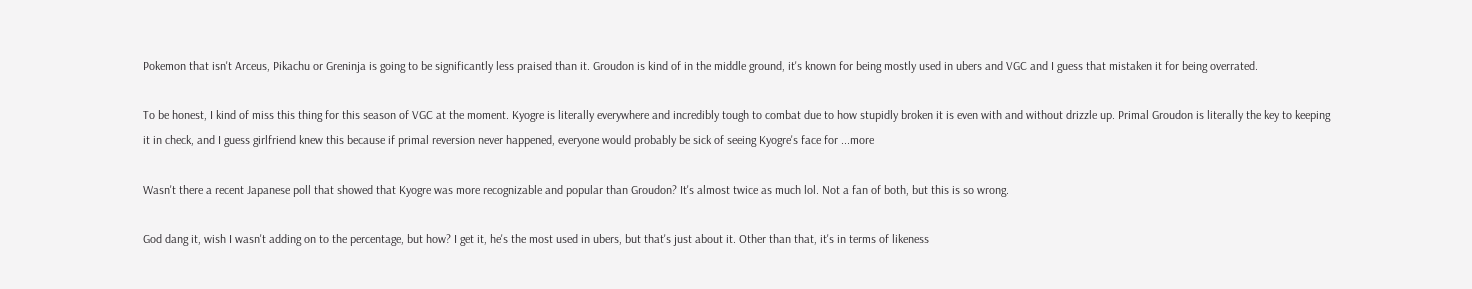Pokemon that isn't Arceus, Pikachu or Greninja is going to be significantly less praised than it. Groudon is kind of in the middle ground, it's known for being mostly used in ubers and VGC and I guess that mistaken it for being overrated.

To be honest, I kind of miss this thing for this season of VGC at the moment. Kyogre is literally everywhere and incredibly tough to combat due to how stupidly broken it is even with and without drizzle up. Primal Groudon is literally the key to keeping it in check, and I guess girlfriend knew this because if primal reversion never happened, everyone would probably be sick of seeing Kyogre's face for ...more

Wasn't there a recent Japanese poll that showed that Kyogre was more recognizable and popular than Groudon? It's almost twice as much lol. Not a fan of both, but this is so wrong.

God dang it, wish I wasn't adding on to the percentage, but how? I get it, he's the most used in ubers, but that's just about it. Other than that, it's in terms of likeness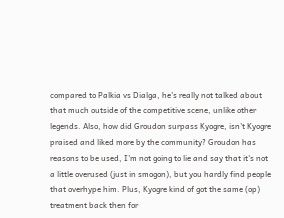compared to Palkia vs Dialga, he's really not talked about that much outside of the competitive scene, unlike other legends. Also, how did Groudon surpass Kyogre, isn't Kyogre praised and liked more by the community? Groudon has reasons to be used, I'm not going to lie and say that it's not a little overused (just in smogon), but you hardly find people that overhype him. Plus, Kyogre kind of got the same (op) treatment back then for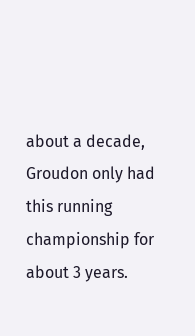about a decade, Groudon only had this running championship for about 3 years.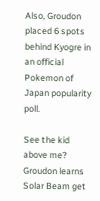Also, Groudon placed 6 spots behind Kyogre in an official Pokemon of Japan popularity poll.

See the kid above me? Groudon learns Solar Beam get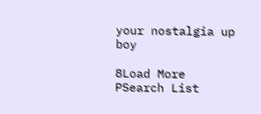your nostalgia up boy

8Load More
PSearch List